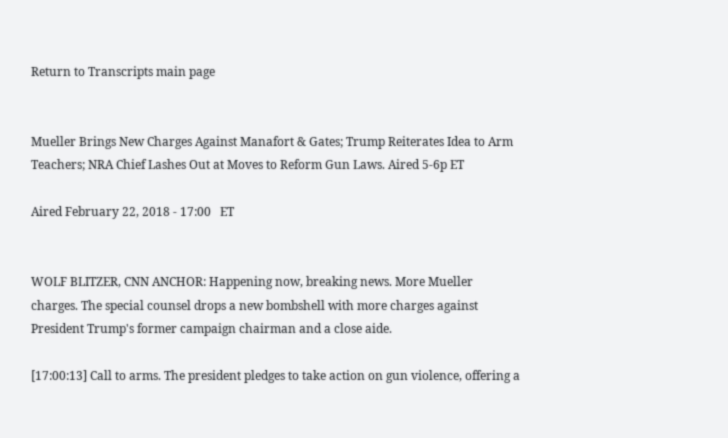Return to Transcripts main page


Mueller Brings New Charges Against Manafort & Gates; Trump Reiterates Idea to Arm Teachers; NRA Chief Lashes Out at Moves to Reform Gun Laws. Aired 5-6p ET

Aired February 22, 2018 - 17:00   ET


WOLF BLITZER, CNN ANCHOR: Happening now, breaking news. More Mueller charges. The special counsel drops a new bombshell with more charges against President Trump's former campaign chairman and a close aide.

[17:00:13] Call to arms. The president pledges to take action on gun violence, offering a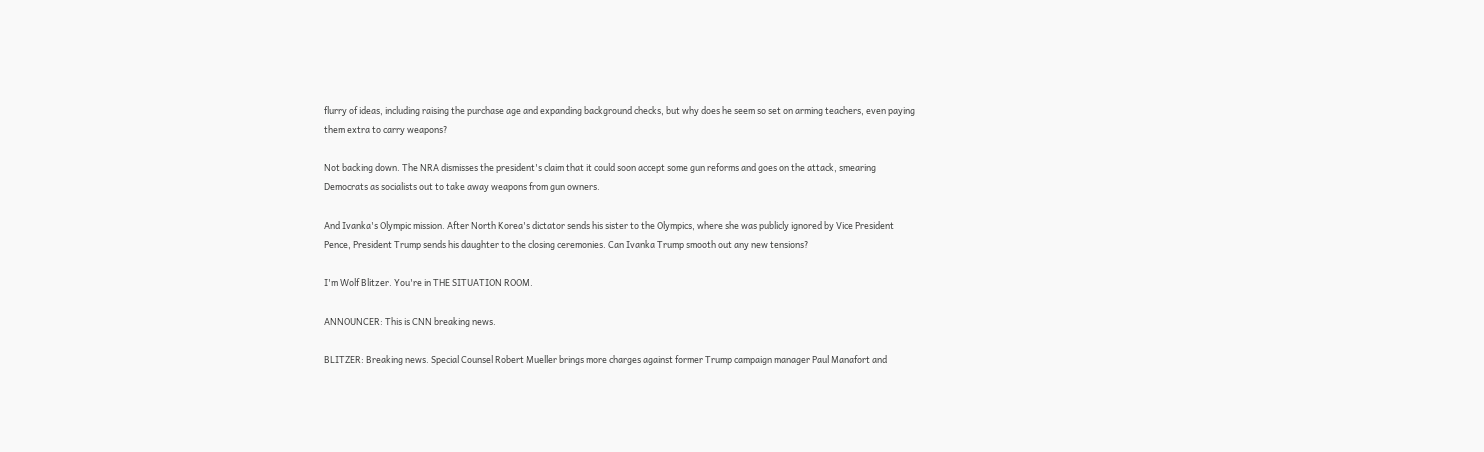flurry of ideas, including raising the purchase age and expanding background checks, but why does he seem so set on arming teachers, even paying them extra to carry weapons?

Not backing down. The NRA dismisses the president's claim that it could soon accept some gun reforms and goes on the attack, smearing Democrats as socialists out to take away weapons from gun owners.

And Ivanka's Olympic mission. After North Korea's dictator sends his sister to the Olympics, where she was publicly ignored by Vice President Pence, President Trump sends his daughter to the closing ceremonies. Can Ivanka Trump smooth out any new tensions?

I'm Wolf Blitzer. You're in THE SITUATION ROOM.

ANNOUNCER: This is CNN breaking news.

BLITZER: Breaking news. Special Counsel Robert Mueller brings more charges against former Trump campaign manager Paul Manafort and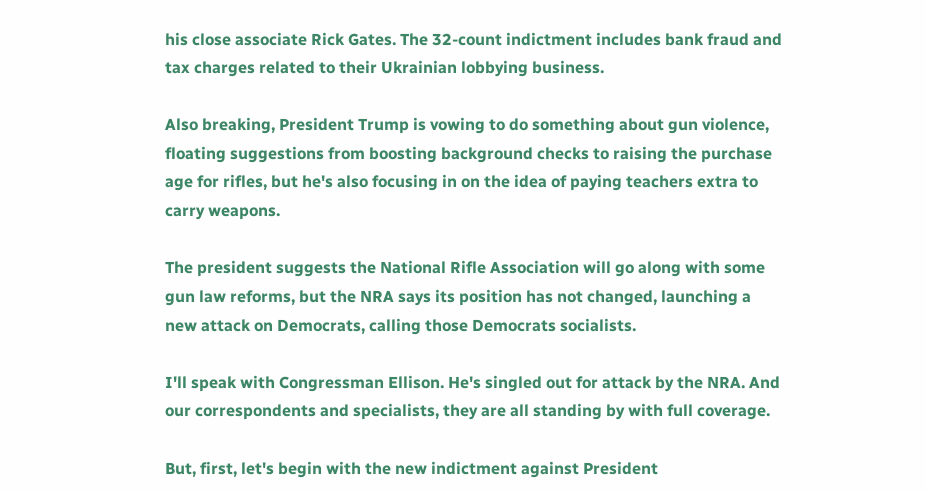his close associate Rick Gates. The 32-count indictment includes bank fraud and tax charges related to their Ukrainian lobbying business.

Also breaking, President Trump is vowing to do something about gun violence, floating suggestions from boosting background checks to raising the purchase age for rifles, but he's also focusing in on the idea of paying teachers extra to carry weapons.

The president suggests the National Rifle Association will go along with some gun law reforms, but the NRA says its position has not changed, launching a new attack on Democrats, calling those Democrats socialists.

I'll speak with Congressman Ellison. He's singled out for attack by the NRA. And our correspondents and specialists, they are all standing by with full coverage.

But, first, let's begin with the new indictment against President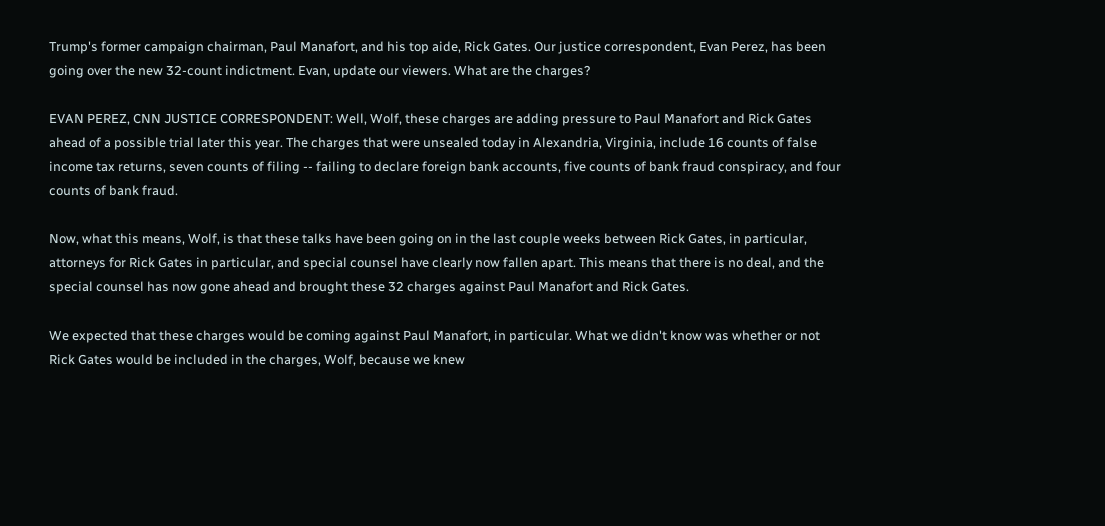Trump's former campaign chairman, Paul Manafort, and his top aide, Rick Gates. Our justice correspondent, Evan Perez, has been going over the new 32-count indictment. Evan, update our viewers. What are the charges?

EVAN PEREZ, CNN JUSTICE CORRESPONDENT: Well, Wolf, these charges are adding pressure to Paul Manafort and Rick Gates ahead of a possible trial later this year. The charges that were unsealed today in Alexandria, Virginia, include 16 counts of false income tax returns, seven counts of filing -- failing to declare foreign bank accounts, five counts of bank fraud conspiracy, and four counts of bank fraud.

Now, what this means, Wolf, is that these talks have been going on in the last couple weeks between Rick Gates, in particular, attorneys for Rick Gates in particular, and special counsel have clearly now fallen apart. This means that there is no deal, and the special counsel has now gone ahead and brought these 32 charges against Paul Manafort and Rick Gates.

We expected that these charges would be coming against Paul Manafort, in particular. What we didn't know was whether or not Rick Gates would be included in the charges, Wolf, because we knew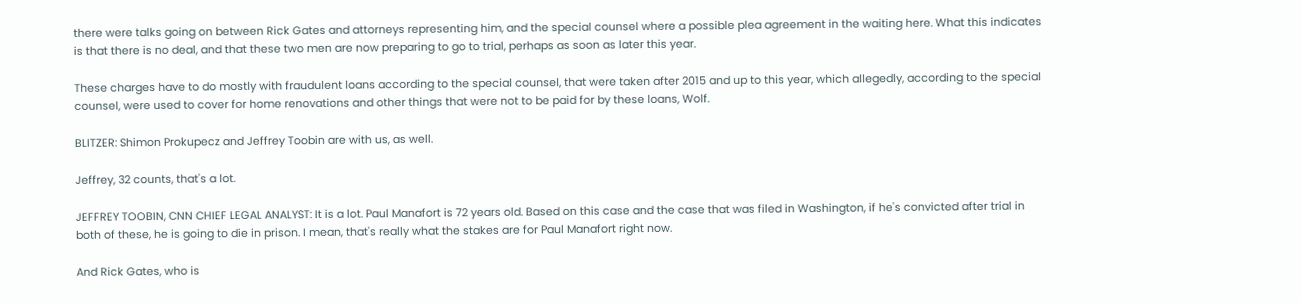there were talks going on between Rick Gates and attorneys representing him, and the special counsel where a possible plea agreement in the waiting here. What this indicates is that there is no deal, and that these two men are now preparing to go to trial, perhaps as soon as later this year.

These charges have to do mostly with fraudulent loans according to the special counsel, that were taken after 2015 and up to this year, which allegedly, according to the special counsel, were used to cover for home renovations and other things that were not to be paid for by these loans, Wolf.

BLITZER: Shimon Prokupecz and Jeffrey Toobin are with us, as well.

Jeffrey, 32 counts, that's a lot.

JEFFREY TOOBIN, CNN CHIEF LEGAL ANALYST: It is a lot. Paul Manafort is 72 years old. Based on this case and the case that was filed in Washington, if he's convicted after trial in both of these, he is going to die in prison. I mean, that's really what the stakes are for Paul Manafort right now.

And Rick Gates, who is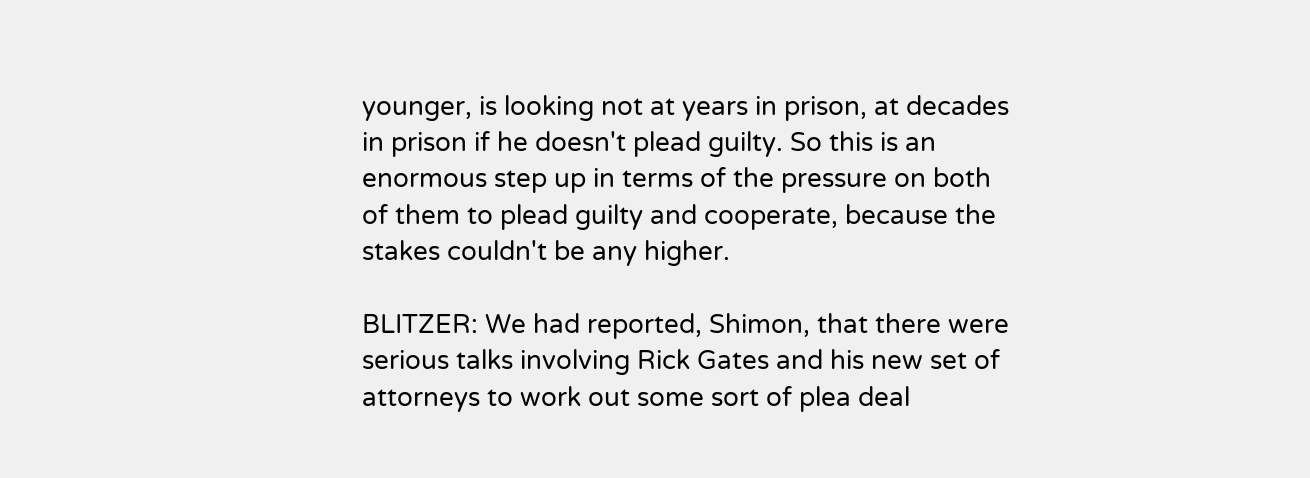younger, is looking not at years in prison, at decades in prison if he doesn't plead guilty. So this is an enormous step up in terms of the pressure on both of them to plead guilty and cooperate, because the stakes couldn't be any higher.

BLITZER: We had reported, Shimon, that there were serious talks involving Rick Gates and his new set of attorneys to work out some sort of plea deal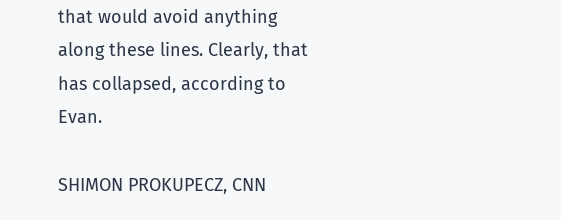that would avoid anything along these lines. Clearly, that has collapsed, according to Evan.

SHIMON PROKUPECZ, CNN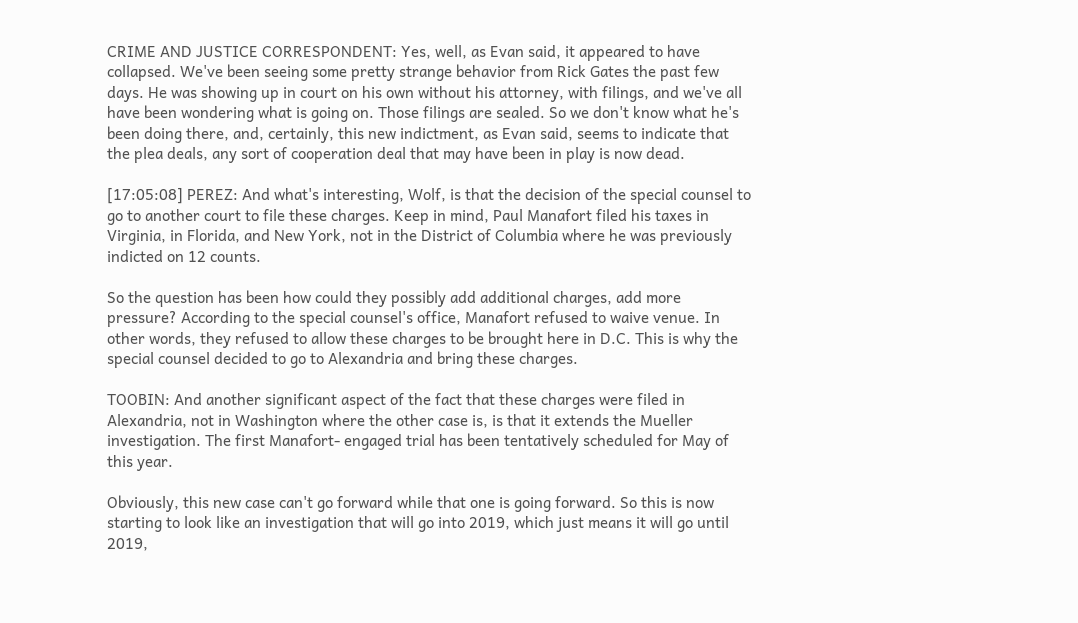CRIME AND JUSTICE CORRESPONDENT: Yes, well, as Evan said, it appeared to have collapsed. We've been seeing some pretty strange behavior from Rick Gates the past few days. He was showing up in court on his own without his attorney, with filings, and we've all have been wondering what is going on. Those filings are sealed. So we don't know what he's been doing there, and, certainly, this new indictment, as Evan said, seems to indicate that the plea deals, any sort of cooperation deal that may have been in play is now dead.

[17:05:08] PEREZ: And what's interesting, Wolf, is that the decision of the special counsel to go to another court to file these charges. Keep in mind, Paul Manafort filed his taxes in Virginia, in Florida, and New York, not in the District of Columbia where he was previously indicted on 12 counts.

So the question has been how could they possibly add additional charges, add more pressure? According to the special counsel's office, Manafort refused to waive venue. In other words, they refused to allow these charges to be brought here in D.C. This is why the special counsel decided to go to Alexandria and bring these charges.

TOOBIN: And another significant aspect of the fact that these charges were filed in Alexandria, not in Washington where the other case is, is that it extends the Mueller investigation. The first Manafort- engaged trial has been tentatively scheduled for May of this year.

Obviously, this new case can't go forward while that one is going forward. So this is now starting to look like an investigation that will go into 2019, which just means it will go until 2019,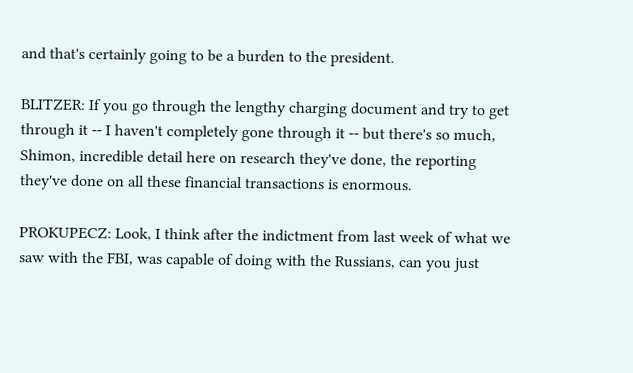and that's certainly going to be a burden to the president.

BLITZER: If you go through the lengthy charging document and try to get through it -- I haven't completely gone through it -- but there's so much, Shimon, incredible detail here on research they've done, the reporting they've done on all these financial transactions is enormous.

PROKUPECZ: Look, I think after the indictment from last week of what we saw with the FBI, was capable of doing with the Russians, can you just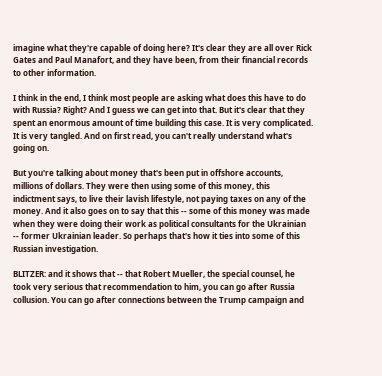imagine what they're capable of doing here? It's clear they are all over Rick Gates and Paul Manafort, and they have been, from their financial records to other information.

I think in the end, I think most people are asking what does this have to do with Russia? Right? And I guess we can get into that. But it's clear that they spent an enormous amount of time building this case. It is very complicated. It is very tangled. And on first read, you can't really understand what's going on.

But you're talking about money that's been put in offshore accounts, millions of dollars. They were then using some of this money, this indictment says, to live their lavish lifestyle, not paying taxes on any of the money. And it also goes on to say that this -- some of this money was made when they were doing their work as political consultants for the Ukrainian -- former Ukrainian leader. So perhaps that's how it ties into some of this Russian investigation.

BLITZER: and it shows that -- that Robert Mueller, the special counsel, he took very serious that recommendation to him, you can go after Russia collusion. You can go after connections between the Trump campaign and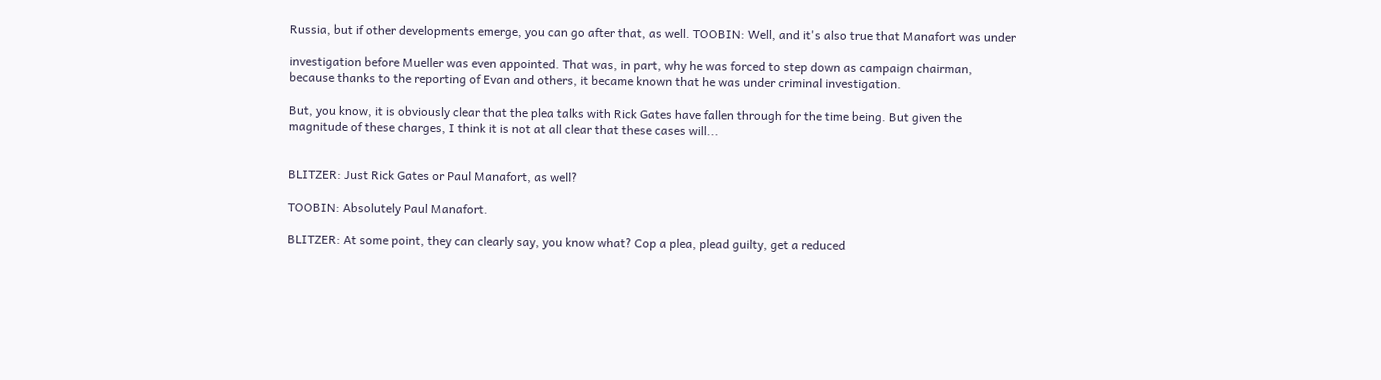Russia, but if other developments emerge, you can go after that, as well. TOOBIN: Well, and it's also true that Manafort was under

investigation before Mueller was even appointed. That was, in part, why he was forced to step down as campaign chairman, because thanks to the reporting of Evan and others, it became known that he was under criminal investigation.

But, you know, it is obviously clear that the plea talks with Rick Gates have fallen through for the time being. But given the magnitude of these charges, I think it is not at all clear that these cases will...


BLITZER: Just Rick Gates or Paul Manafort, as well?

TOOBIN: Absolutely Paul Manafort.

BLITZER: At some point, they can clearly say, you know what? Cop a plea, plead guilty, get a reduced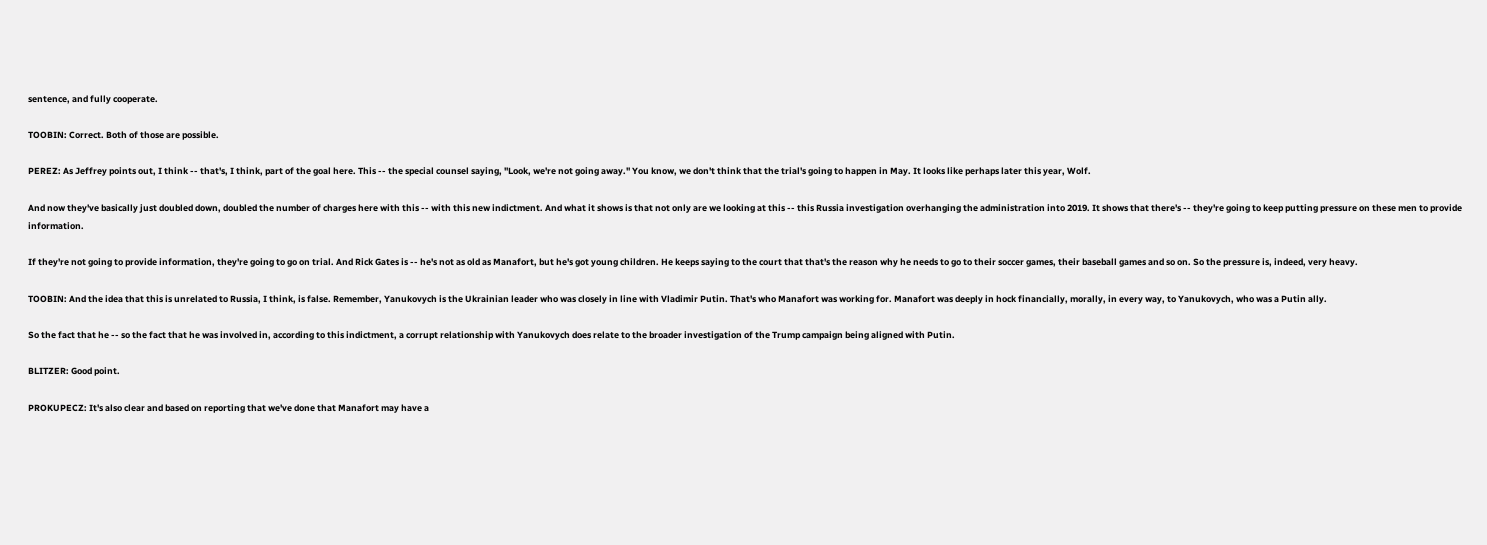sentence, and fully cooperate.

TOOBIN: Correct. Both of those are possible.

PEREZ: As Jeffrey points out, I think -- that's, I think, part of the goal here. This -- the special counsel saying, "Look, we're not going away." You know, we don't think that the trial's going to happen in May. It looks like perhaps later this year, Wolf.

And now they've basically just doubled down, doubled the number of charges here with this -- with this new indictment. And what it shows is that not only are we looking at this -- this Russia investigation overhanging the administration into 2019. It shows that there's -- they're going to keep putting pressure on these men to provide information.

If they're not going to provide information, they're going to go on trial. And Rick Gates is -- he's not as old as Manafort, but he's got young children. He keeps saying to the court that that's the reason why he needs to go to their soccer games, their baseball games and so on. So the pressure is, indeed, very heavy.

TOOBIN: And the idea that this is unrelated to Russia, I think, is false. Remember, Yanukovych is the Ukrainian leader who was closely in line with Vladimir Putin. That's who Manafort was working for. Manafort was deeply in hock financially, morally, in every way, to Yanukovych, who was a Putin ally.

So the fact that he -- so the fact that he was involved in, according to this indictment, a corrupt relationship with Yanukovych does relate to the broader investigation of the Trump campaign being aligned with Putin.

BLITZER: Good point.

PROKUPECZ: It's also clear and based on reporting that we've done that Manafort may have a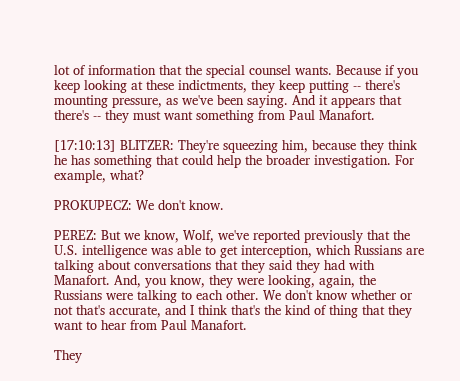lot of information that the special counsel wants. Because if you keep looking at these indictments, they keep putting -- there's mounting pressure, as we've been saying. And it appears that there's -- they must want something from Paul Manafort.

[17:10:13] BLITZER: They're squeezing him, because they think he has something that could help the broader investigation. For example, what?

PROKUPECZ: We don't know.

PEREZ: But we know, Wolf, we've reported previously that the U.S. intelligence was able to get interception, which Russians are talking about conversations that they said they had with Manafort. And, you know, they were looking, again, the Russians were talking to each other. We don't know whether or not that's accurate, and I think that's the kind of thing that they want to hear from Paul Manafort.

They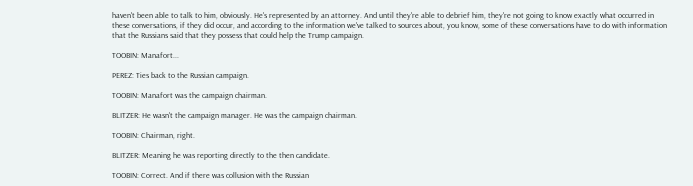haven't been able to talk to him, obviously. He's represented by an attorney. And until they're able to debrief him, they're not going to know exactly what occurred in these conversations, if they did occur, and according to the information we've talked to sources about, you know, some of these conversations have to do with information that the Russians said that they possess that could help the Trump campaign.

TOOBIN: Manafort...

PEREZ: Ties back to the Russian campaign.

TOOBIN: Manafort was the campaign chairman.

BLITZER: He wasn't the campaign manager. He was the campaign chairman.

TOOBIN: Chairman, right.

BLITZER: Meaning he was reporting directly to the then candidate.

TOOBIN: Correct. And if there was collusion with the Russian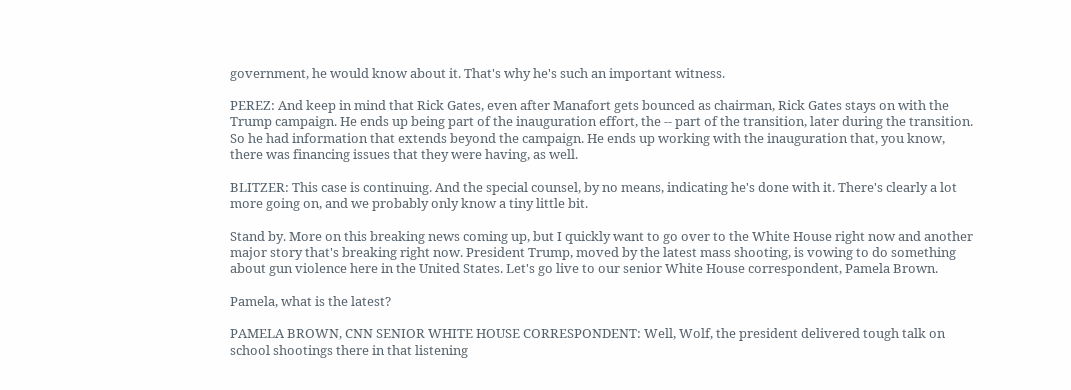government, he would know about it. That's why he's such an important witness.

PEREZ: And keep in mind that Rick Gates, even after Manafort gets bounced as chairman, Rick Gates stays on with the Trump campaign. He ends up being part of the inauguration effort, the -- part of the transition, later during the transition. So he had information that extends beyond the campaign. He ends up working with the inauguration that, you know, there was financing issues that they were having, as well.

BLITZER: This case is continuing. And the special counsel, by no means, indicating he's done with it. There's clearly a lot more going on, and we probably only know a tiny little bit.

Stand by. More on this breaking news coming up, but I quickly want to go over to the White House right now and another major story that's breaking right now. President Trump, moved by the latest mass shooting, is vowing to do something about gun violence here in the United States. Let's go live to our senior White House correspondent, Pamela Brown.

Pamela, what is the latest?

PAMELA BROWN, CNN SENIOR WHITE HOUSE CORRESPONDENT: Well, Wolf, the president delivered tough talk on school shootings there in that listening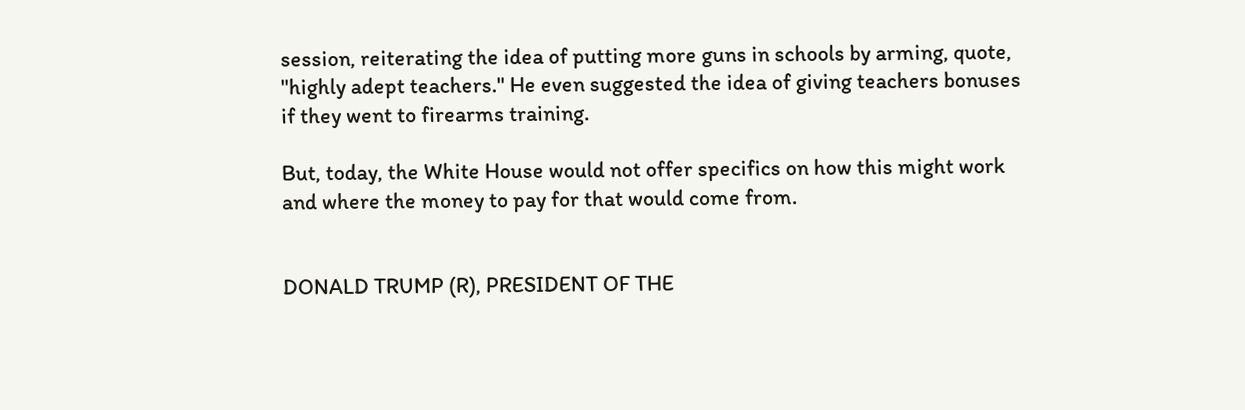session, reiterating the idea of putting more guns in schools by arming, quote, "highly adept teachers." He even suggested the idea of giving teachers bonuses if they went to firearms training.

But, today, the White House would not offer specifics on how this might work and where the money to pay for that would come from.


DONALD TRUMP (R), PRESIDENT OF THE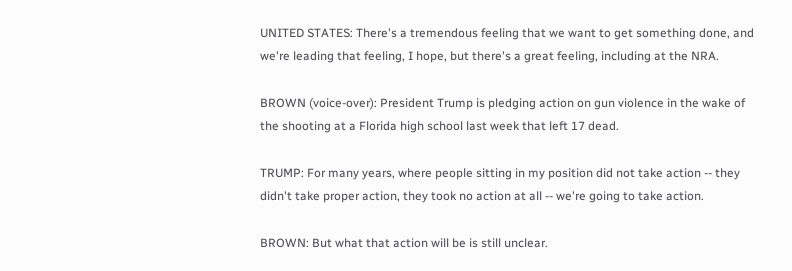UNITED STATES: There's a tremendous feeling that we want to get something done, and we're leading that feeling, I hope, but there's a great feeling, including at the NRA.

BROWN (voice-over): President Trump is pledging action on gun violence in the wake of the shooting at a Florida high school last week that left 17 dead.

TRUMP: For many years, where people sitting in my position did not take action -- they didn't take proper action, they took no action at all -- we're going to take action.

BROWN: But what that action will be is still unclear.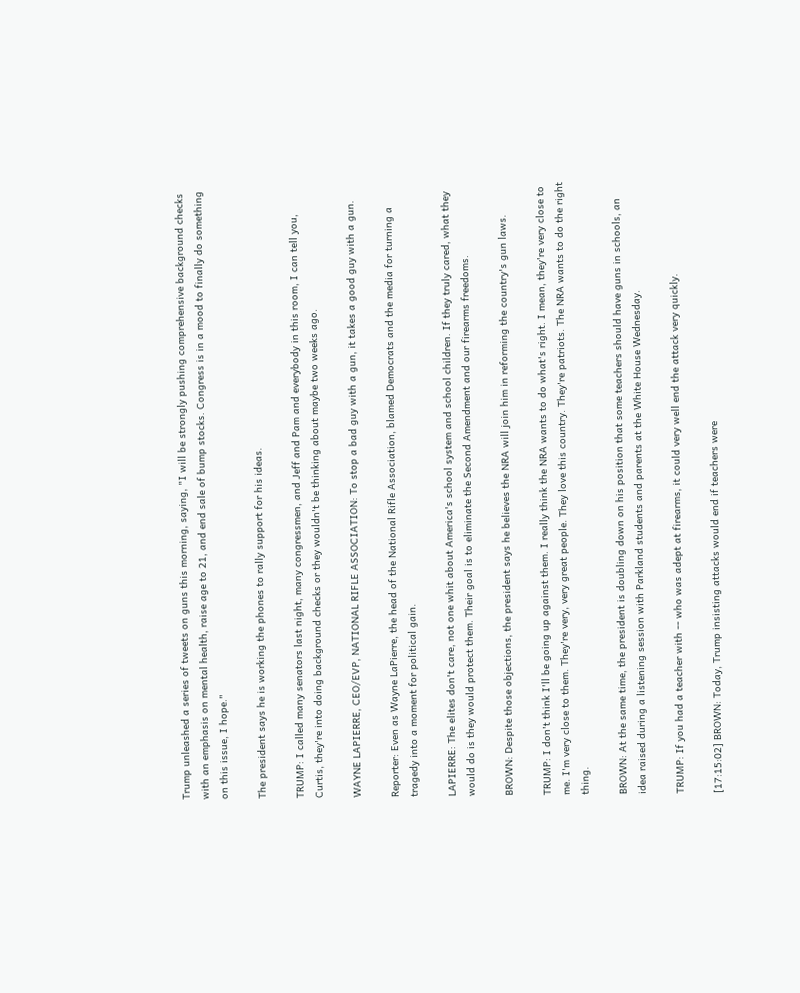Trump unleashed a series of tweets on guns this morning, saying, "I will be strongly pushing comprehensive background checks with an emphasis on mental health, raise age to 21, and end sale of bump stocks. Congress is in a mood to finally do something on this issue, I hope."

The president says he is working the phones to rally support for his ideas.

TRUMP: I called many senators last night, many congressmen, and Jeff and Pam and everybody in this room, I can tell you, Curtis, they're into doing background checks or they wouldn't be thinking about maybe two weeks ago.

WAYNE LAPIERRE, CEO/EVP, NATIONAL RIFLE ASSOCIATION: To stop a bad guy with a gun, it takes a good guy with a gun.

Reporter: Even as Wayne LaPierre, the head of the National Rifle Association, blamed Democrats and the media for turning a tragedy into a moment for political gain.

LAPIERRE: The elites don't care, not one whit about America's school system and school children. If they truly cared, what they would do is they would protect them. Their goal is to eliminate the Second Amendment and our firearms freedoms.

BROWN: Despite those objections, the president says he believes the NRA will join him in reforming the country's gun laws.

TRUMP: I don't think I'll be going up against them. I really think the NRA wants to do what's right. I mean, they're very close to me. I'm very close to them. They're very, very great people. They love this country. They're patriots. The NRA wants to do the right thing.

BROWN: At the same time, the president is doubling down on his position that some teachers should have guns in schools, an idea raised during a listening session with Parkland students and parents at the White House Wednesday.

TRUMP: If you had a teacher with -- who was adept at firearms, it could very well end the attack very quickly.

[17:15:02] BROWN: Today, Trump insisting attacks would end if teachers were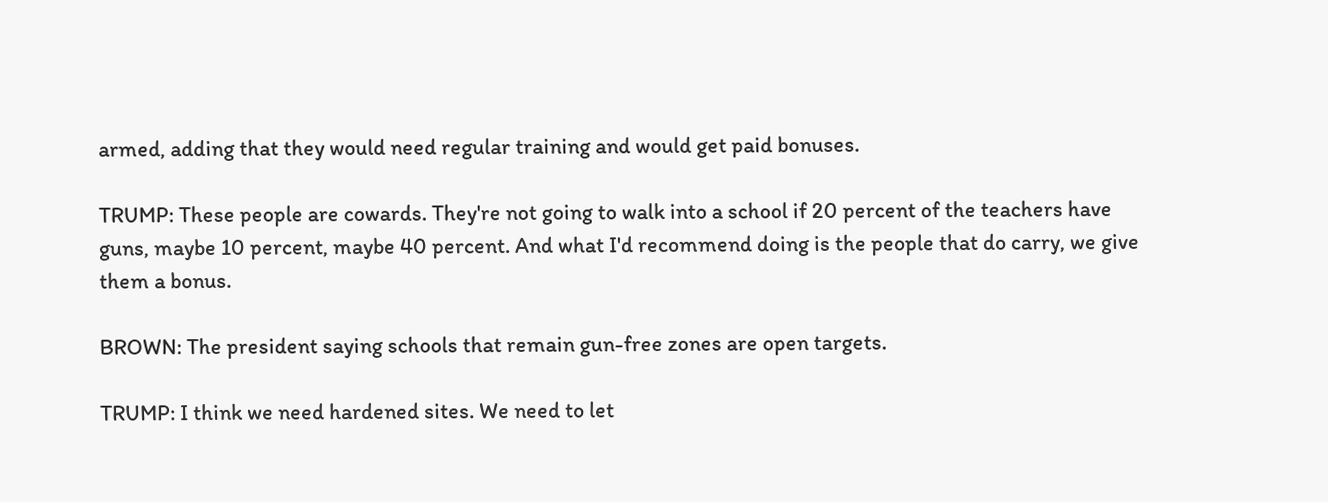armed, adding that they would need regular training and would get paid bonuses.

TRUMP: These people are cowards. They're not going to walk into a school if 20 percent of the teachers have guns, maybe 10 percent, maybe 40 percent. And what I'd recommend doing is the people that do carry, we give them a bonus.

BROWN: The president saying schools that remain gun-free zones are open targets.

TRUMP: I think we need hardened sites. We need to let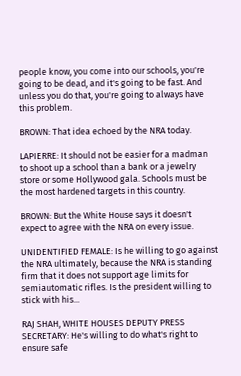people know, you come into our schools, you're going to be dead, and it's going to be fast. And unless you do that, you're going to always have this problem.

BROWN: That idea echoed by the NRA today.

LAPIERRE: It should not be easier for a madman to shoot up a school than a bank or a jewelry store or some Hollywood gala. Schools must be the most hardened targets in this country.

BROWN: But the White House says it doesn't expect to agree with the NRA on every issue.

UNIDENTIFIED FEMALE: Is he willing to go against the NRA ultimately, because the NRA is standing firm that it does not support age limits for semiautomatic rifles. Is the president willing to stick with his...

RAJ SHAH, WHITE HOUSES DEPUTY PRESS SECRETARY: He's willing to do what's right to ensure safe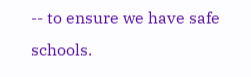-- to ensure we have safe schools.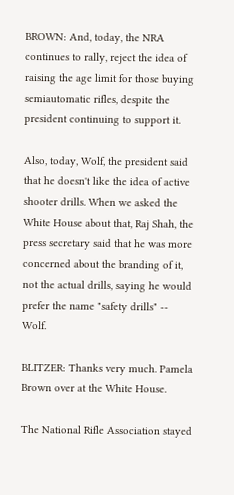BROWN: And, today, the NRA continues to rally, reject the idea of raising the age limit for those buying semiautomatic rifles, despite the president continuing to support it.

Also, today, Wolf, the president said that he doesn't like the idea of active shooter drills. When we asked the White House about that, Raj Shah, the press secretary said that he was more concerned about the branding of it, not the actual drills, saying he would prefer the name "safety drills" -- Wolf.

BLITZER: Thanks very much. Pamela Brown over at the White House.

The National Rifle Association stayed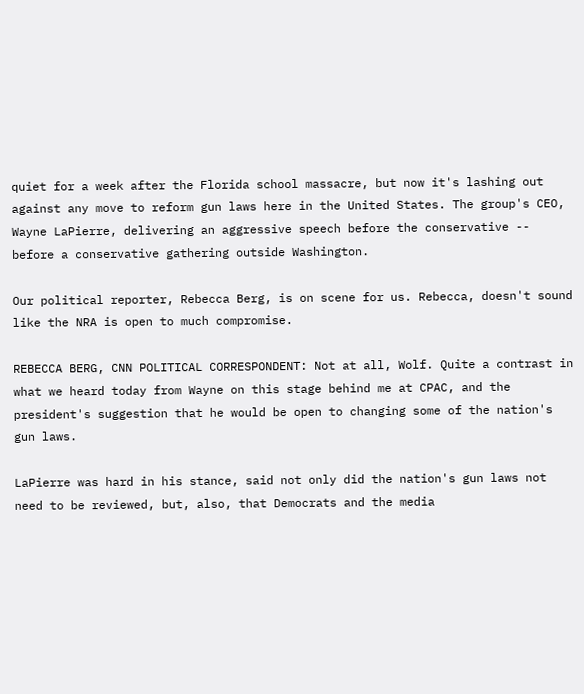quiet for a week after the Florida school massacre, but now it's lashing out against any move to reform gun laws here in the United States. The group's CEO, Wayne LaPierre, delivering an aggressive speech before the conservative -- before a conservative gathering outside Washington.

Our political reporter, Rebecca Berg, is on scene for us. Rebecca, doesn't sound like the NRA is open to much compromise.

REBECCA BERG, CNN POLITICAL CORRESPONDENT: Not at all, Wolf. Quite a contrast in what we heard today from Wayne on this stage behind me at CPAC, and the president's suggestion that he would be open to changing some of the nation's gun laws.

LaPierre was hard in his stance, said not only did the nation's gun laws not need to be reviewed, but, also, that Democrats and the media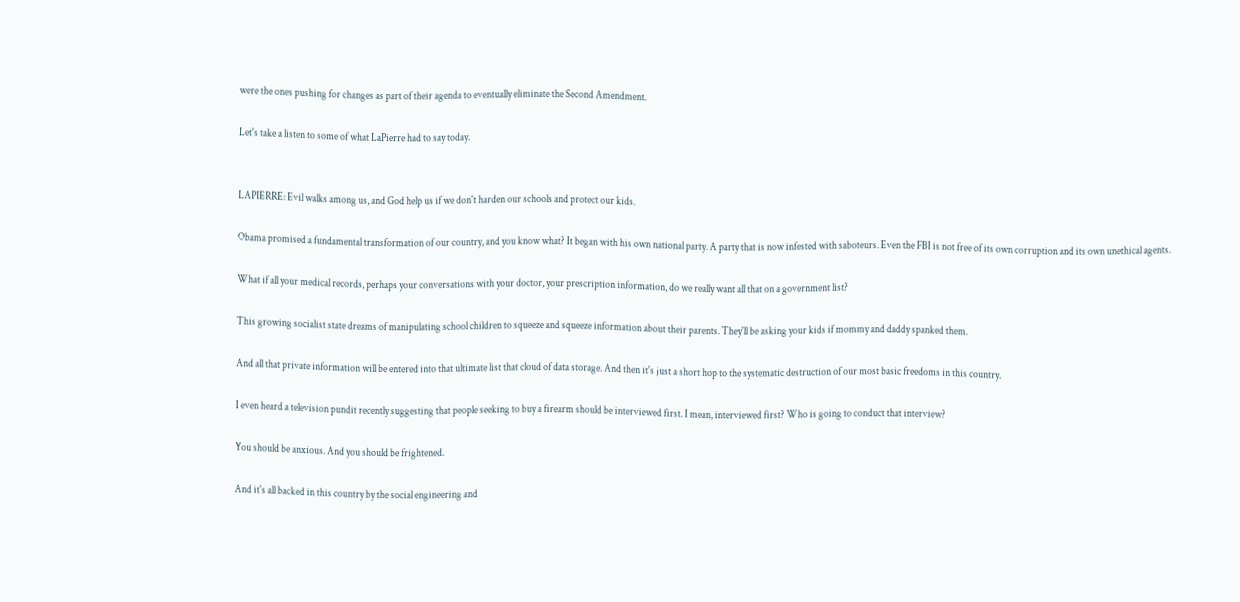were the ones pushing for changes as part of their agenda to eventually eliminate the Second Amendment.

Let's take a listen to some of what LaPierre had to say today.


LAPIERRE: Evil walks among us, and God help us if we don't harden our schools and protect our kids.

Obama promised a fundamental transformation of our country, and you know what? It began with his own national party. A party that is now infested with saboteurs. Even the FBI is not free of its own corruption and its own unethical agents.

What if all your medical records, perhaps your conversations with your doctor, your prescription information, do we really want all that on a government list?

This growing socialist state dreams of manipulating school children to squeeze and squeeze information about their parents. They'll be asking your kids if mommy and daddy spanked them.

And all that private information will be entered into that ultimate list that cloud of data storage. And then it's just a short hop to the systematic destruction of our most basic freedoms in this country.

I even heard a television pundit recently suggesting that people seeking to buy a firearm should be interviewed first. I mean, interviewed first? Who is going to conduct that interview?

You should be anxious. And you should be frightened.

And it's all backed in this country by the social engineering and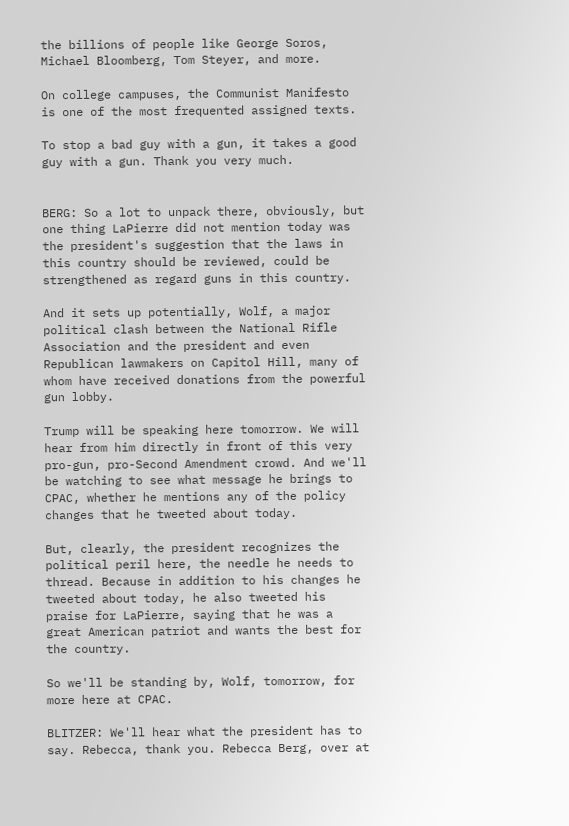the billions of people like George Soros, Michael Bloomberg, Tom Steyer, and more.

On college campuses, the Communist Manifesto is one of the most frequented assigned texts.

To stop a bad guy with a gun, it takes a good guy with a gun. Thank you very much.


BERG: So a lot to unpack there, obviously, but one thing LaPierre did not mention today was the president's suggestion that the laws in this country should be reviewed, could be strengthened as regard guns in this country.

And it sets up potentially, Wolf, a major political clash between the National Rifle Association and the president and even Republican lawmakers on Capitol Hill, many of whom have received donations from the powerful gun lobby.

Trump will be speaking here tomorrow. We will hear from him directly in front of this very pro-gun, pro-Second Amendment crowd. And we'll be watching to see what message he brings to CPAC, whether he mentions any of the policy changes that he tweeted about today.

But, clearly, the president recognizes the political peril here, the needle he needs to thread. Because in addition to his changes he tweeted about today, he also tweeted his praise for LaPierre, saying that he was a great American patriot and wants the best for the country.

So we'll be standing by, Wolf, tomorrow, for more here at CPAC.

BLITZER: We'll hear what the president has to say. Rebecca, thank you. Rebecca Berg, over at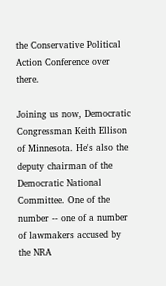the Conservative Political Action Conference over there.

Joining us now, Democratic Congressman Keith Ellison of Minnesota. He's also the deputy chairman of the Democratic National Committee. One of the number -- one of a number of lawmakers accused by the NRA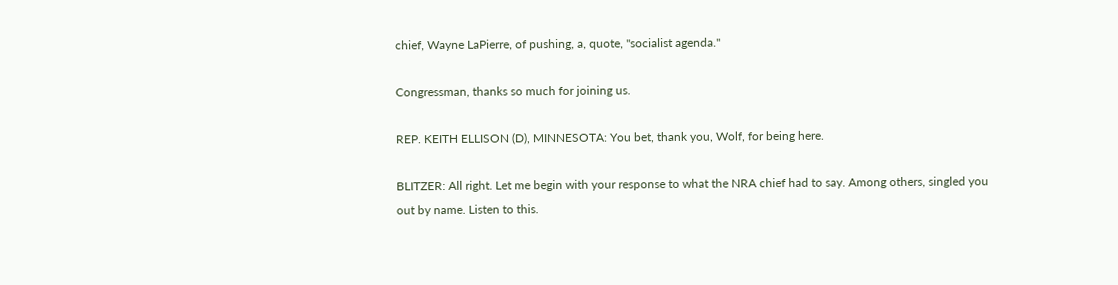chief, Wayne LaPierre, of pushing, a, quote, "socialist agenda."

Congressman, thanks so much for joining us.

REP. KEITH ELLISON (D), MINNESOTA: You bet, thank you, Wolf, for being here.

BLITZER: All right. Let me begin with your response to what the NRA chief had to say. Among others, singled you out by name. Listen to this.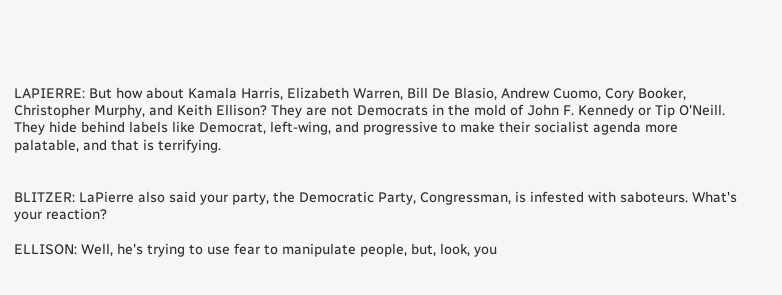LAPIERRE: But how about Kamala Harris, Elizabeth Warren, Bill De Blasio, Andrew Cuomo, Cory Booker, Christopher Murphy, and Keith Ellison? They are not Democrats in the mold of John F. Kennedy or Tip O'Neill. They hide behind labels like Democrat, left-wing, and progressive to make their socialist agenda more palatable, and that is terrifying.


BLITZER: LaPierre also said your party, the Democratic Party, Congressman, is infested with saboteurs. What's your reaction?

ELLISON: Well, he's trying to use fear to manipulate people, but, look, you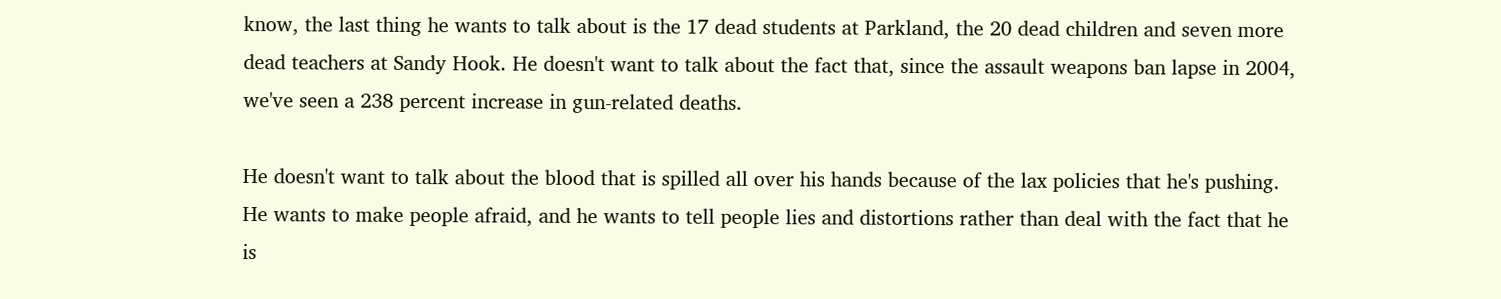know, the last thing he wants to talk about is the 17 dead students at Parkland, the 20 dead children and seven more dead teachers at Sandy Hook. He doesn't want to talk about the fact that, since the assault weapons ban lapse in 2004, we've seen a 238 percent increase in gun-related deaths.

He doesn't want to talk about the blood that is spilled all over his hands because of the lax policies that he's pushing. He wants to make people afraid, and he wants to tell people lies and distortions rather than deal with the fact that he is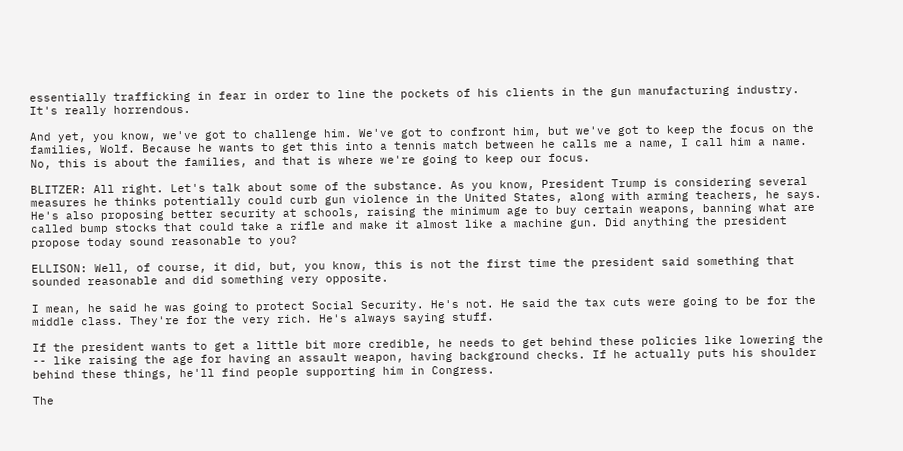essentially trafficking in fear in order to line the pockets of his clients in the gun manufacturing industry. It's really horrendous.

And yet, you know, we've got to challenge him. We've got to confront him, but we've got to keep the focus on the families, Wolf. Because he wants to get this into a tennis match between he calls me a name, I call him a name. No, this is about the families, and that is where we're going to keep our focus.

BLITZER: All right. Let's talk about some of the substance. As you know, President Trump is considering several measures he thinks potentially could curb gun violence in the United States, along with arming teachers, he says. He's also proposing better security at schools, raising the minimum age to buy certain weapons, banning what are called bump stocks that could take a rifle and make it almost like a machine gun. Did anything the president propose today sound reasonable to you?

ELLISON: Well, of course, it did, but, you know, this is not the first time the president said something that sounded reasonable and did something very opposite.

I mean, he said he was going to protect Social Security. He's not. He said the tax cuts were going to be for the middle class. They're for the very rich. He's always saying stuff.

If the president wants to get a little bit more credible, he needs to get behind these policies like lowering the -- like raising the age for having an assault weapon, having background checks. If he actually puts his shoulder behind these things, he'll find people supporting him in Congress.

The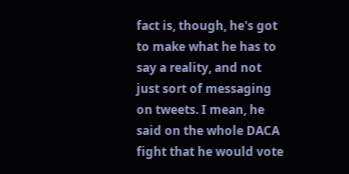fact is, though, he's got to make what he has to say a reality, and not just sort of messaging on tweets. I mean, he said on the whole DACA fight that he would vote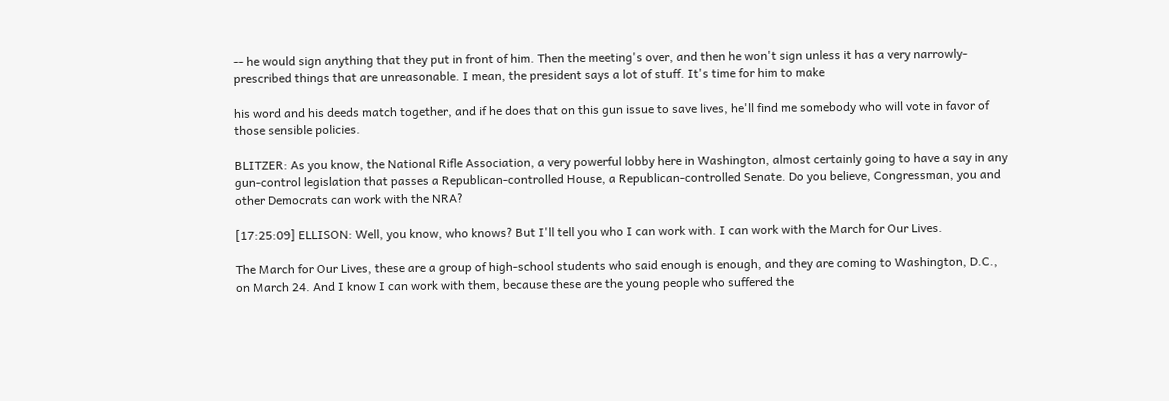-- he would sign anything that they put in front of him. Then the meeting's over, and then he won't sign unless it has a very narrowly-prescribed things that are unreasonable. I mean, the president says a lot of stuff. It's time for him to make

his word and his deeds match together, and if he does that on this gun issue to save lives, he'll find me somebody who will vote in favor of those sensible policies.

BLITZER: As you know, the National Rifle Association, a very powerful lobby here in Washington, almost certainly going to have a say in any gun-control legislation that passes a Republican-controlled House, a Republican-controlled Senate. Do you believe, Congressman, you and other Democrats can work with the NRA?

[17:25:09] ELLISON: Well, you know, who knows? But I'll tell you who I can work with. I can work with the March for Our Lives.

The March for Our Lives, these are a group of high-school students who said enough is enough, and they are coming to Washington, D.C., on March 24. And I know I can work with them, because these are the young people who suffered the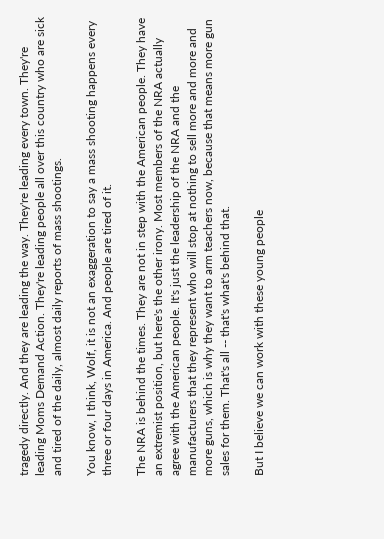tragedy directly. And they are leading the way. They're leading every town. They're leading Moms Demand Action. They're leading people all over this country who are sick and tired of the daily, almost daily reports of mass shootings.

You know, I think, Wolf, it is not an exaggeration to say a mass shooting happens every three or four days in America. And people are tired of it.

The NRA is behind the times. They are not in step with the American people. They have an extremist position, but here's the other irony. Most members of the NRA actually agree with the American people. It's just the leadership of the NRA and the manufacturers that they represent who will stop at nothing to sell more and more and more guns, which is why they want to arm teachers now, because that means more gun sales for them. That's all -- that's what's behind that.

But I believe we can work with these young people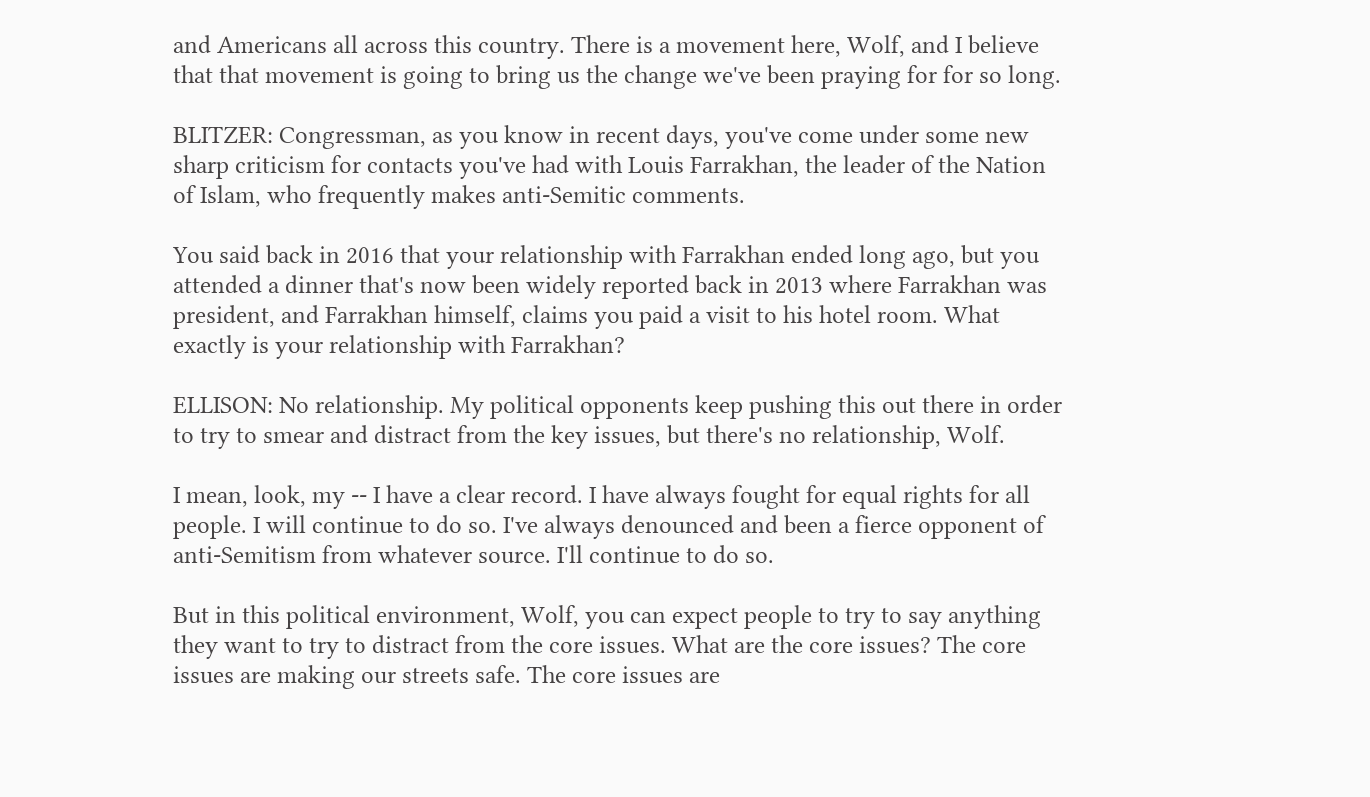and Americans all across this country. There is a movement here, Wolf, and I believe that that movement is going to bring us the change we've been praying for for so long.

BLITZER: Congressman, as you know in recent days, you've come under some new sharp criticism for contacts you've had with Louis Farrakhan, the leader of the Nation of Islam, who frequently makes anti-Semitic comments.

You said back in 2016 that your relationship with Farrakhan ended long ago, but you attended a dinner that's now been widely reported back in 2013 where Farrakhan was president, and Farrakhan himself, claims you paid a visit to his hotel room. What exactly is your relationship with Farrakhan?

ELLISON: No relationship. My political opponents keep pushing this out there in order to try to smear and distract from the key issues, but there's no relationship, Wolf.

I mean, look, my -- I have a clear record. I have always fought for equal rights for all people. I will continue to do so. I've always denounced and been a fierce opponent of anti-Semitism from whatever source. I'll continue to do so.

But in this political environment, Wolf, you can expect people to try to say anything they want to try to distract from the core issues. What are the core issues? The core issues are making our streets safe. The core issues are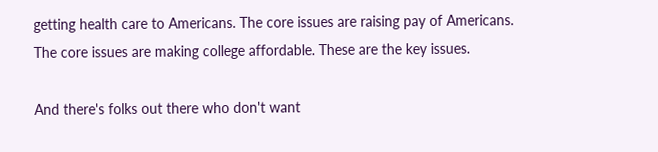getting health care to Americans. The core issues are raising pay of Americans. The core issues are making college affordable. These are the key issues.

And there's folks out there who don't want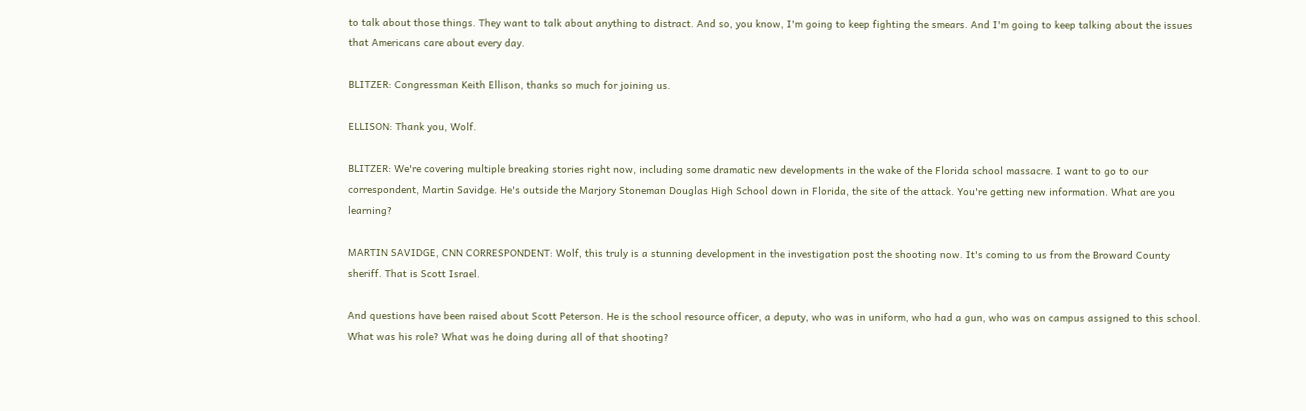to talk about those things. They want to talk about anything to distract. And so, you know, I'm going to keep fighting the smears. And I'm going to keep talking about the issues that Americans care about every day.

BLITZER: Congressman Keith Ellison, thanks so much for joining us.

ELLISON: Thank you, Wolf.

BLITZER: We're covering multiple breaking stories right now, including some dramatic new developments in the wake of the Florida school massacre. I want to go to our correspondent, Martin Savidge. He's outside the Marjory Stoneman Douglas High School down in Florida, the site of the attack. You're getting new information. What are you learning?

MARTIN SAVIDGE, CNN CORRESPONDENT: Wolf, this truly is a stunning development in the investigation post the shooting now. It's coming to us from the Broward County sheriff. That is Scott Israel.

And questions have been raised about Scott Peterson. He is the school resource officer, a deputy, who was in uniform, who had a gun, who was on campus assigned to this school. What was his role? What was he doing during all of that shooting?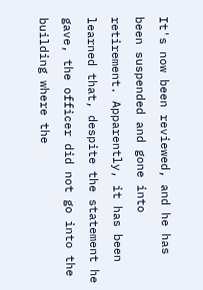It's now been reviewed, and he has been suspended and gone into retirement. Apparently, it has been learned that, despite the statement he gave, the officer did not go into the building where the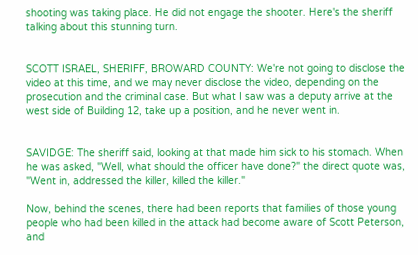shooting was taking place. He did not engage the shooter. Here's the sheriff talking about this stunning turn.


SCOTT ISRAEL, SHERIFF, BROWARD COUNTY: We're not going to disclose the video at this time, and we may never disclose the video, depending on the prosecution and the criminal case. But what I saw was a deputy arrive at the west side of Building 12, take up a position, and he never went in.


SAVIDGE: The sheriff said, looking at that made him sick to his stomach. When he was asked, "Well, what should the officer have done?" the direct quote was, "Went in, addressed the killer, killed the killer."

Now, behind the scenes, there had been reports that families of those young people who had been killed in the attack had become aware of Scott Peterson, and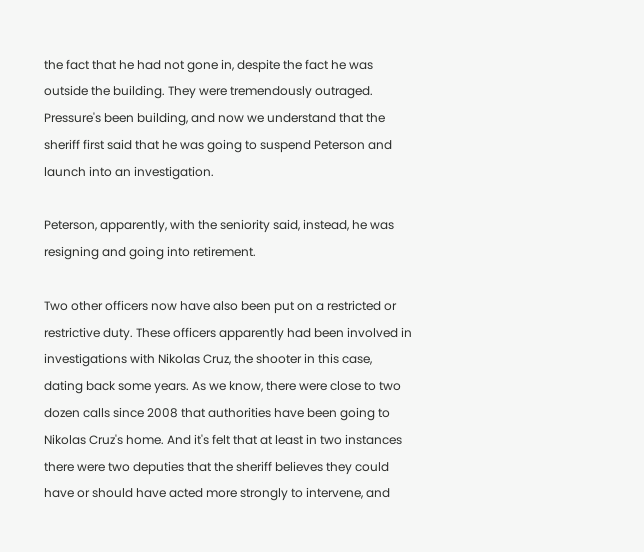the fact that he had not gone in, despite the fact he was outside the building. They were tremendously outraged. Pressure's been building, and now we understand that the sheriff first said that he was going to suspend Peterson and launch into an investigation.

Peterson, apparently, with the seniority said, instead, he was resigning and going into retirement.

Two other officers now have also been put on a restricted or restrictive duty. These officers apparently had been involved in investigations with Nikolas Cruz, the shooter in this case, dating back some years. As we know, there were close to two dozen calls since 2008 that authorities have been going to Nikolas Cruz's home. And it's felt that at least in two instances there were two deputies that the sheriff believes they could have or should have acted more strongly to intervene, and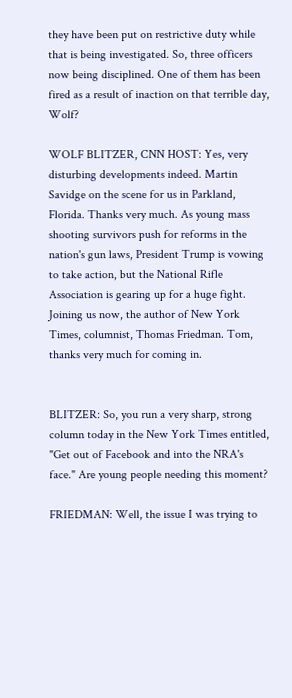they have been put on restrictive duty while that is being investigated. So, three officers now being disciplined. One of them has been fired as a result of inaction on that terrible day, Wolf?

WOLF BLITZER, CNN HOST: Yes, very disturbing developments indeed. Martin Savidge on the scene for us in Parkland, Florida. Thanks very much. As young mass shooting survivors push for reforms in the nation's gun laws, President Trump is vowing to take action, but the National Rifle Association is gearing up for a huge fight. Joining us now, the author of New York Times, columnist, Thomas Friedman. Tom, thanks very much for coming in.


BLITZER: So, you run a very sharp, strong column today in the New York Times entitled, "Get out of Facebook and into the NRA's face." Are young people needing this moment?

FRIEDMAN: Well, the issue I was trying to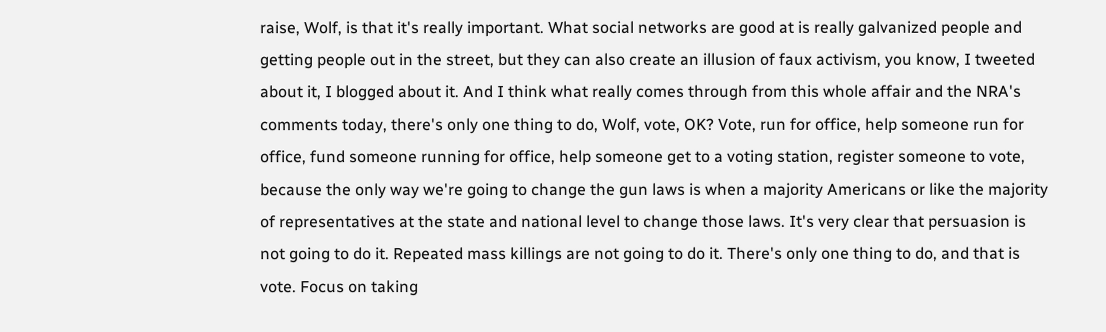raise, Wolf, is that it's really important. What social networks are good at is really galvanized people and getting people out in the street, but they can also create an illusion of faux activism, you know, I tweeted about it, I blogged about it. And I think what really comes through from this whole affair and the NRA's comments today, there's only one thing to do, Wolf, vote, OK? Vote, run for office, help someone run for office, fund someone running for office, help someone get to a voting station, register someone to vote, because the only way we're going to change the gun laws is when a majority Americans or like the majority of representatives at the state and national level to change those laws. It's very clear that persuasion is not going to do it. Repeated mass killings are not going to do it. There's only one thing to do, and that is vote. Focus on taking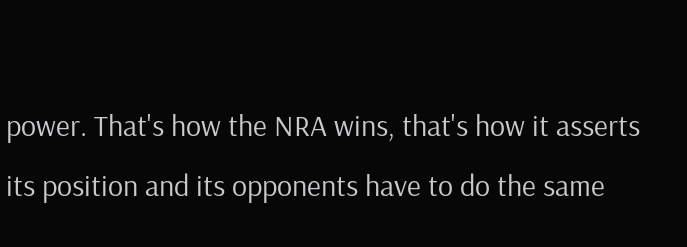power. That's how the NRA wins, that's how it asserts its position and its opponents have to do the same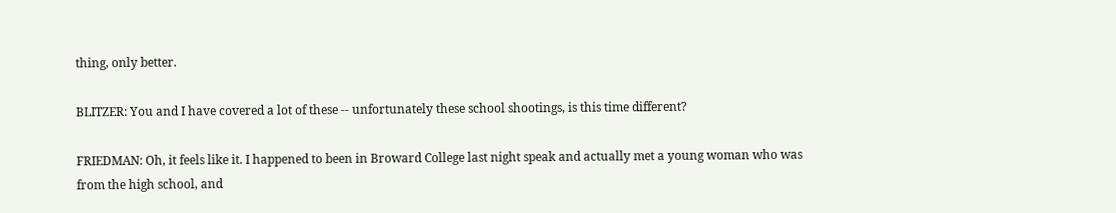thing, only better.

BLITZER: You and I have covered a lot of these -- unfortunately these school shootings, is this time different?

FRIEDMAN: Oh, it feels like it. I happened to been in Broward College last night speak and actually met a young woman who was from the high school, and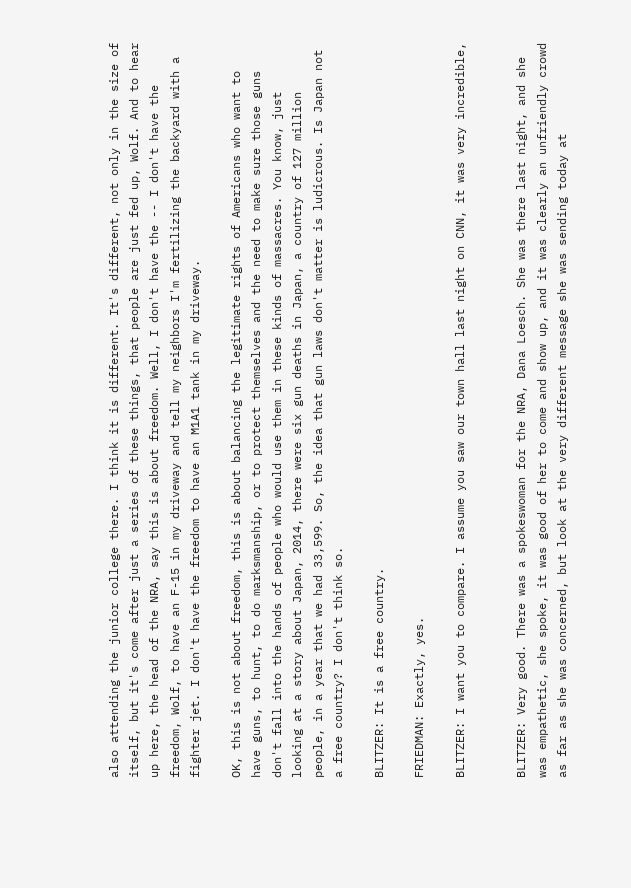also attending the junior college there. I think it is different. It's different, not only in the size of itself, but it's come after just a series of these things, that people are just fed up, Wolf. And to hear up here, the head of the NRA, say this is about freedom. Well, I don't have the -- I don't have the freedom, Wolf, to have an F-15 in my driveway and tell my neighbors I'm fertilizing the backyard with a fighter jet. I don't have the freedom to have an M1A1 tank in my driveway.

OK, this is not about freedom, this is about balancing the legitimate rights of Americans who want to have guns, to hunt, to do marksmanship, or to protect themselves and the need to make sure those guns don't fall into the hands of people who would use them in these kinds of massacres. You know, just looking at a story about Japan, 2014, there were six gun deaths in Japan, a country of 127 million people, in a year that we had 33,599. So, the idea that gun laws don't matter is ludicrous. Is Japan not a free country? I don't think so.

BLITZER: It is a free country.

FRIEDMAN: Exactly, yes.

BLITZER: I want you to compare. I assume you saw our town hall last night on CNN, it was very incredible,


BLITZER: Very good. There was a spokeswoman for the NRA, Dana Loesch. She was there last night, and she was empathetic, she spoke, it was good of her to come and show up, and it was clearly an unfriendly crowd as far as she was concerned, but look at the very different message she was sending today at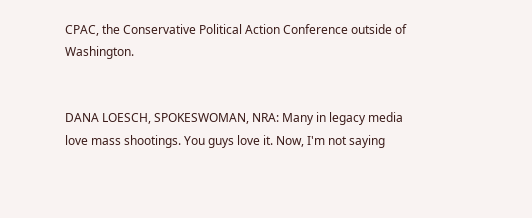CPAC, the Conservative Political Action Conference outside of Washington.


DANA LOESCH, SPOKESWOMAN, NRA: Many in legacy media love mass shootings. You guys love it. Now, I'm not saying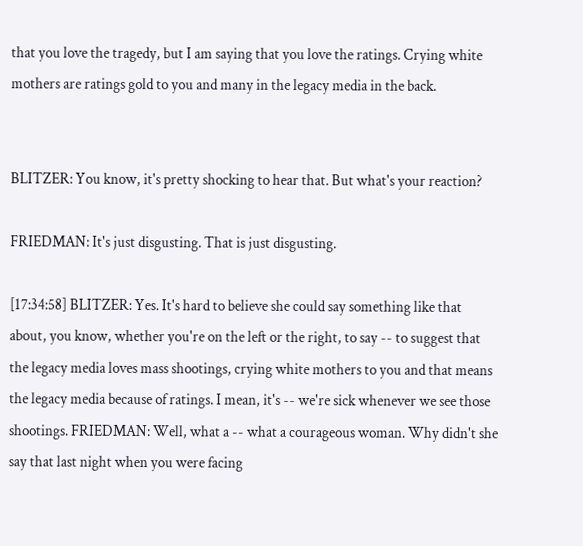that you love the tragedy, but I am saying that you love the ratings. Crying white mothers are ratings gold to you and many in the legacy media in the back.


BLITZER: You know, it's pretty shocking to hear that. But what's your reaction?

FRIEDMAN: It's just disgusting. That is just disgusting.

[17:34:58] BLITZER: Yes. It's hard to believe she could say something like that about, you know, whether you're on the left or the right, to say -- to suggest that the legacy media loves mass shootings, crying white mothers to you and that means the legacy media because of ratings. I mean, it's -- we're sick whenever we see those shootings. FRIEDMAN: Well, what a -- what a courageous woman. Why didn't she say that last night when you were facing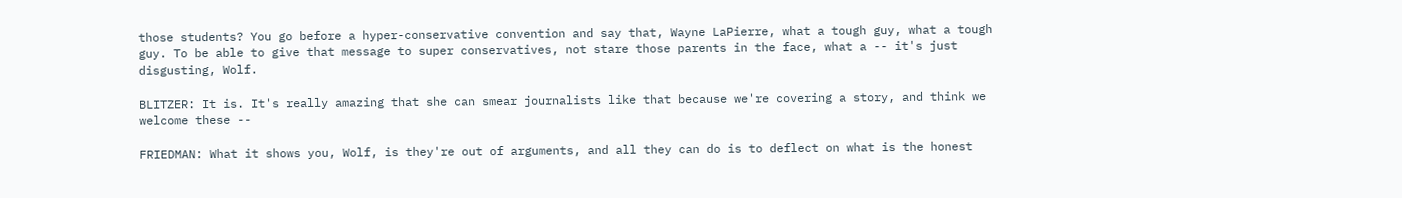those students? You go before a hyper-conservative convention and say that, Wayne LaPierre, what a tough guy, what a tough guy. To be able to give that message to super conservatives, not stare those parents in the face, what a -- it's just disgusting, Wolf.

BLITZER: It is. It's really amazing that she can smear journalists like that because we're covering a story, and think we welcome these --

FRIEDMAN: What it shows you, Wolf, is they're out of arguments, and all they can do is to deflect on what is the honest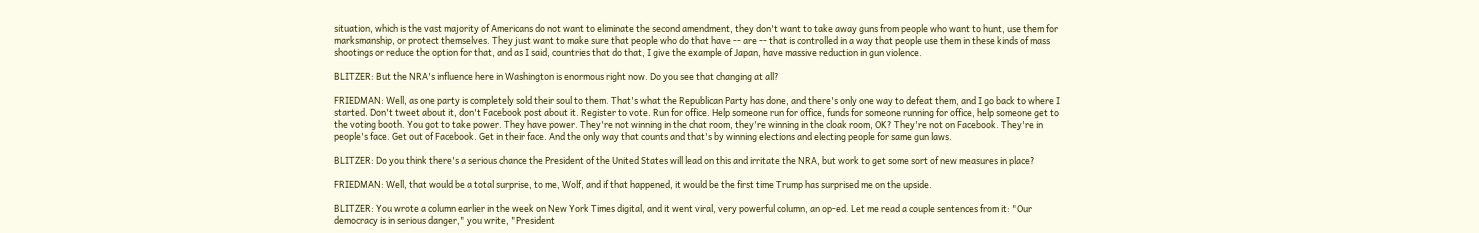situation, which is the vast majority of Americans do not want to eliminate the second amendment, they don't want to take away guns from people who want to hunt, use them for marksmanship, or protect themselves. They just want to make sure that people who do that have -- are -- that is controlled in a way that people use them in these kinds of mass shootings or reduce the option for that, and as I said, countries that do that, I give the example of Japan, have massive reduction in gun violence.

BLITZER: But the NRA's influence here in Washington is enormous right now. Do you see that changing at all?

FRIEDMAN: Well, as one party is completely sold their soul to them. That's what the Republican Party has done, and there's only one way to defeat them, and I go back to where I started. Don't tweet about it, don't Facebook post about it. Register to vote. Run for office. Help someone run for office, funds for someone running for office, help someone get to the voting booth. You got to take power. They have power. They're not winning in the chat room, they're winning in the cloak room, OK? They're not on Facebook. They're in people's face. Get out of Facebook. Get in their face. And the only way that counts and that's by winning elections and electing people for same gun laws.

BLITZER: Do you think there's a serious chance the President of the United States will lead on this and irritate the NRA, but work to get some sort of new measures in place?

FRIEDMAN: Well, that would be a total surprise, to me, Wolf, and if that happened, it would be the first time Trump has surprised me on the upside.

BLITZER: You wrote a column earlier in the week on New York Times digital, and it went viral, very powerful column, an op-ed. Let me read a couple sentences from it: "Our democracy is in serious danger," you write, "President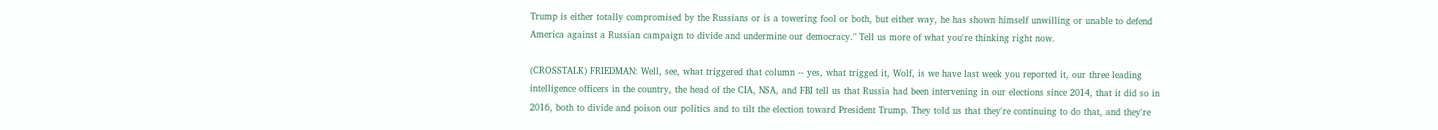Trump is either totally compromised by the Russians or is a towering fool or both, but either way, he has shown himself unwilling or unable to defend America against a Russian campaign to divide and undermine our democracy." Tell us more of what you're thinking right now.

(CROSSTALK) FRIEDMAN: Well, see, what triggered that column -- yes, what trigged it, Wolf, is we have last week you reported it, our three leading intelligence officers in the country, the head of the CIA, NSA, and FBI tell us that Russia had been intervening in our elections since 2014, that it did so in 2016, both to divide and poison our politics and to tilt the election toward President Trump. They told us that they're continuing to do that, and they're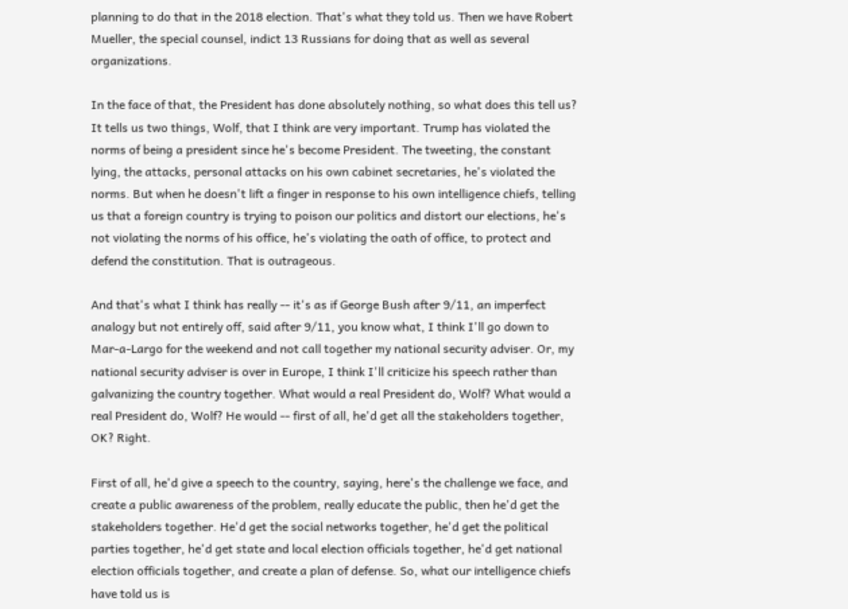planning to do that in the 2018 election. That's what they told us. Then we have Robert Mueller, the special counsel, indict 13 Russians for doing that as well as several organizations.

In the face of that, the President has done absolutely nothing, so what does this tell us? It tells us two things, Wolf, that I think are very important. Trump has violated the norms of being a president since he's become President. The tweeting, the constant lying, the attacks, personal attacks on his own cabinet secretaries, he's violated the norms. But when he doesn't lift a finger in response to his own intelligence chiefs, telling us that a foreign country is trying to poison our politics and distort our elections, he's not violating the norms of his office, he's violating the oath of office, to protect and defend the constitution. That is outrageous.

And that's what I think has really -- it's as if George Bush after 9/11, an imperfect analogy but not entirely off, said after 9/11, you know what, I think I'll go down to Mar-a-Largo for the weekend and not call together my national security adviser. Or, my national security adviser is over in Europe, I think I'll criticize his speech rather than galvanizing the country together. What would a real President do, Wolf? What would a real President do, Wolf? He would -- first of all, he'd get all the stakeholders together, OK? Right.

First of all, he'd give a speech to the country, saying, here's the challenge we face, and create a public awareness of the problem, really educate the public, then he'd get the stakeholders together. He'd get the social networks together, he'd get the political parties together, he'd get state and local election officials together, he'd get national election officials together, and create a plan of defense. So, what our intelligence chiefs have told us is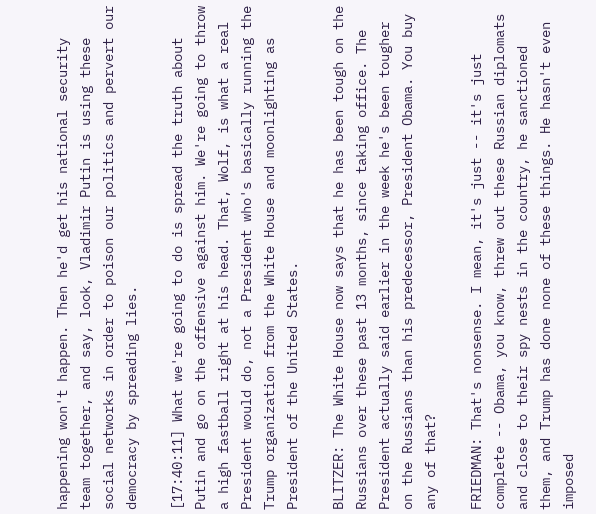happening won't happen. Then he'd get his national security team together, and say, look, Vladimir Putin is using these social networks in order to poison our politics and pervert our democracy by spreading lies.

[17:40:11] What we're going to do is spread the truth about Putin and go on the offensive against him. We're going to throw a high fastball right at his head. That, Wolf, is what a real President would do, not a President who's basically running the Trump organization from the White House and moonlighting as President of the United States.

BLITZER: The White House now says that he has been tough on the Russians over these past 13 months, since taking office. The President actually said earlier in the week he's been tougher on the Russians than his predecessor, President Obama. You buy any of that?

FRIEDMAN: That's nonsense. I mean, it's just -- it's just complete -- Obama, you know, threw out these Russian diplomats and close to their spy nests in the country, he sanctioned them, and Trump has done none of these things. He hasn't even imposed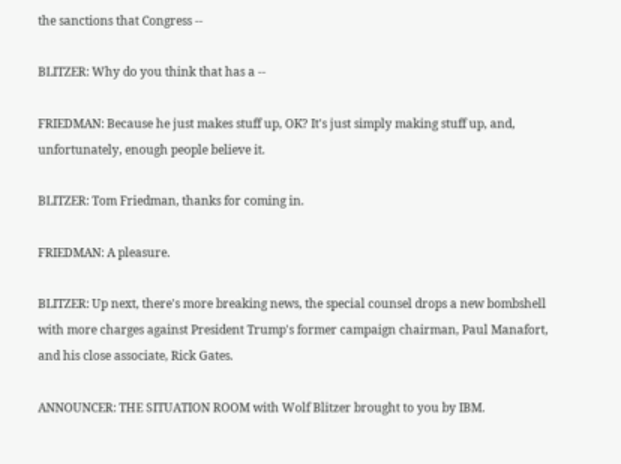the sanctions that Congress --

BLITZER: Why do you think that has a --

FRIEDMAN: Because he just makes stuff up, OK? It's just simply making stuff up, and, unfortunately, enough people believe it.

BLITZER: Tom Friedman, thanks for coming in.

FRIEDMAN: A pleasure.

BLITZER: Up next, there's more breaking news, the special counsel drops a new bombshell with more charges against President Trump's former campaign chairman, Paul Manafort, and his close associate, Rick Gates.

ANNOUNCER: THE SITUATION ROOM with Wolf Blitzer brought to you by IBM.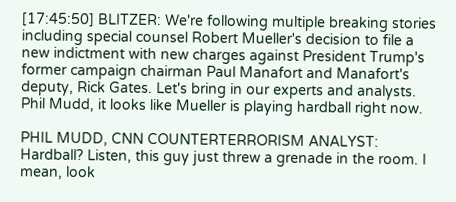[17:45:50] BLITZER: We're following multiple breaking stories including special counsel Robert Mueller's decision to file a new indictment with new charges against President Trump's former campaign chairman Paul Manafort and Manafort's deputy, Rick Gates. Let's bring in our experts and analysts. Phil Mudd, it looks like Mueller is playing hardball right now.

PHIL MUDD, CNN COUNTERTERRORISM ANALYST: Hardball? Listen, this guy just threw a grenade in the room. I mean, look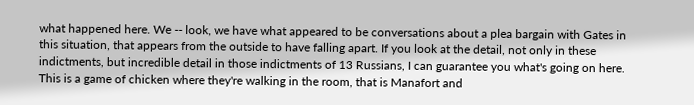what happened here. We -- look, we have what appeared to be conversations about a plea bargain with Gates in this situation, that appears from the outside to have falling apart. If you look at the detail, not only in these indictments, but incredible detail in those indictments of 13 Russians, I can guarantee you what's going on here. This is a game of chicken where they're walking in the room, that is Manafort and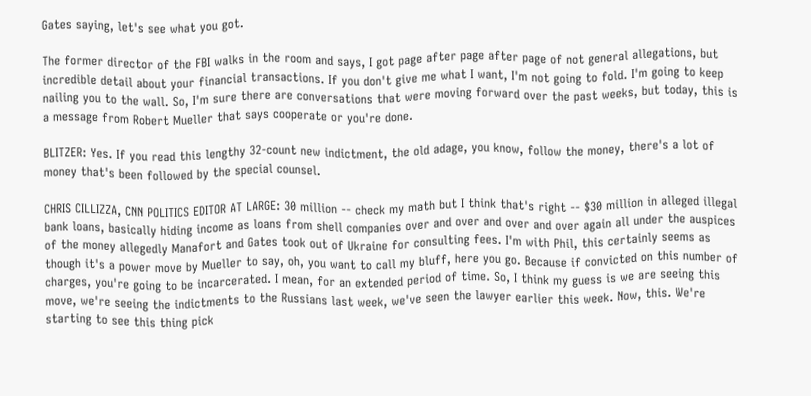Gates saying, let's see what you got.

The former director of the FBI walks in the room and says, I got page after page after page of not general allegations, but incredible detail about your financial transactions. If you don't give me what I want, I'm not going to fold. I'm going to keep nailing you to the wall. So, I'm sure there are conversations that were moving forward over the past weeks, but today, this is a message from Robert Mueller that says cooperate or you're done.

BLITZER: Yes. If you read this lengthy 32-count new indictment, the old adage, you know, follow the money, there's a lot of money that's been followed by the special counsel.

CHRIS CILLIZZA, CNN POLITICS EDITOR AT LARGE: 30 million -- check my math but I think that's right -- $30 million in alleged illegal bank loans, basically hiding income as loans from shell companies over and over and over and over again all under the auspices of the money allegedly Manafort and Gates took out of Ukraine for consulting fees. I'm with Phil, this certainly seems as though it's a power move by Mueller to say, oh, you want to call my bluff, here you go. Because if convicted on this number of charges, you're going to be incarcerated. I mean, for an extended period of time. So, I think my guess is we are seeing this move, we're seeing the indictments to the Russians last week, we've seen the lawyer earlier this week. Now, this. We're starting to see this thing pick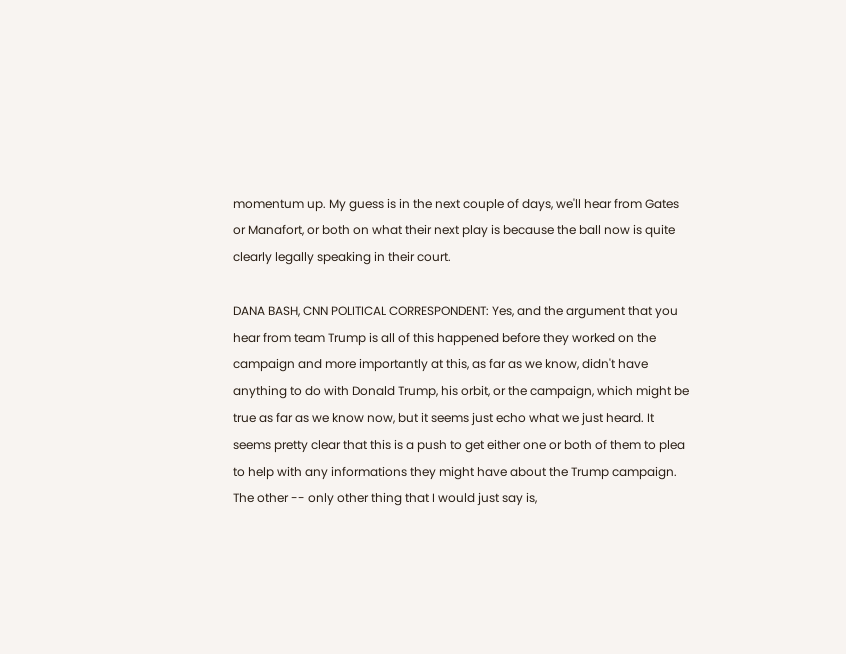momentum up. My guess is in the next couple of days, we'll hear from Gates or Manafort, or both on what their next play is because the ball now is quite clearly legally speaking in their court.

DANA BASH, CNN POLITICAL CORRESPONDENT: Yes, and the argument that you hear from team Trump is all of this happened before they worked on the campaign and more importantly at this, as far as we know, didn't have anything to do with Donald Trump, his orbit, or the campaign, which might be true as far as we know now, but it seems just echo what we just heard. It seems pretty clear that this is a push to get either one or both of them to plea to help with any informations they might have about the Trump campaign. The other -- only other thing that I would just say is,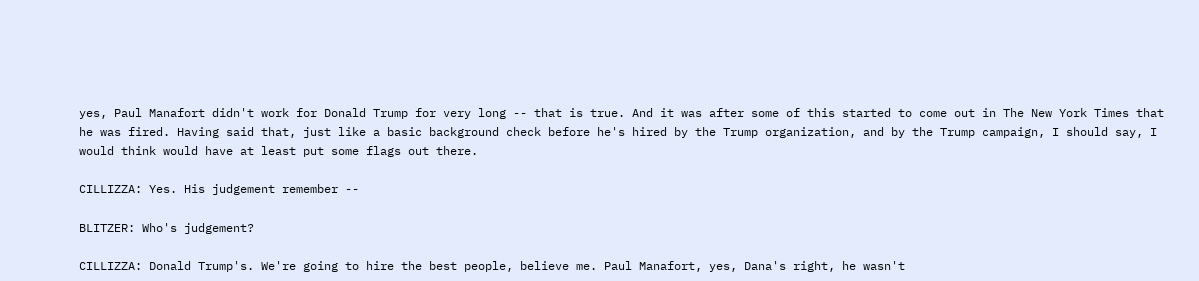yes, Paul Manafort didn't work for Donald Trump for very long -- that is true. And it was after some of this started to come out in The New York Times that he was fired. Having said that, just like a basic background check before he's hired by the Trump organization, and by the Trump campaign, I should say, I would think would have at least put some flags out there.

CILLIZZA: Yes. His judgement remember --

BLITZER: Who's judgement?

CILLIZZA: Donald Trump's. We're going to hire the best people, believe me. Paul Manafort, yes, Dana's right, he wasn't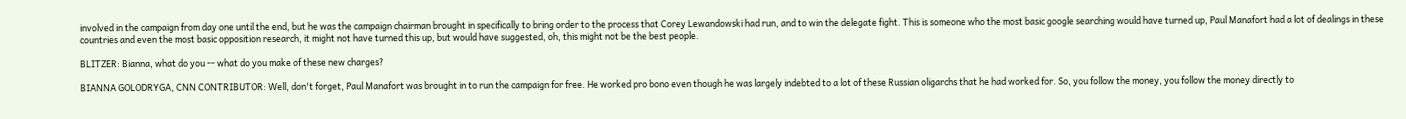involved in the campaign from day one until the end, but he was the campaign chairman brought in specifically to bring order to the process that Corey Lewandowski had run, and to win the delegate fight. This is someone who the most basic google searching would have turned up, Paul Manafort had a lot of dealings in these countries and even the most basic opposition research, it might not have turned this up, but would have suggested, oh, this might not be the best people.

BLITZER: Bianna, what do you -- what do you make of these new charges?

BIANNA GOLODRYGA, CNN CONTRIBUTOR: Well, don't forget, Paul Manafort was brought in to run the campaign for free. He worked pro bono even though he was largely indebted to a lot of these Russian oligarchs that he had worked for. So, you follow the money, you follow the money directly to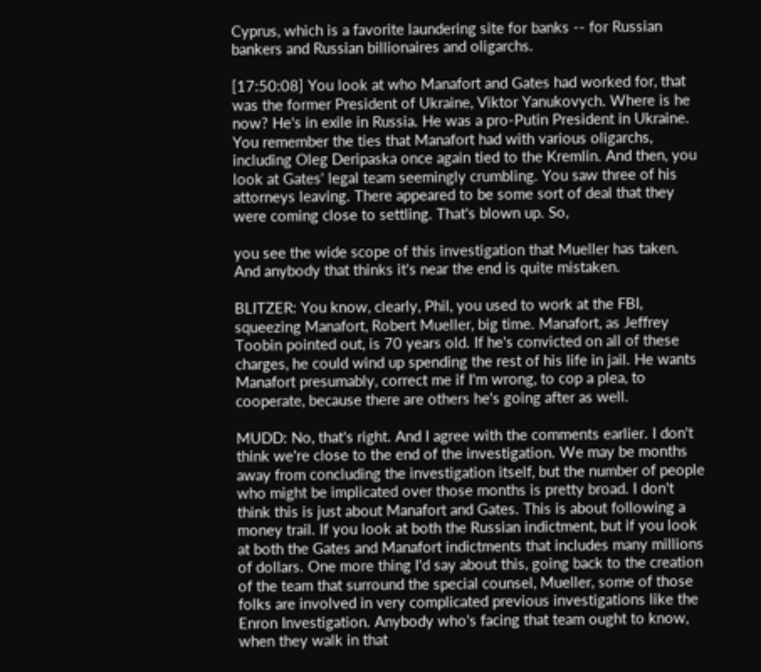Cyprus, which is a favorite laundering site for banks -- for Russian bankers and Russian billionaires and oligarchs.

[17:50:08] You look at who Manafort and Gates had worked for, that was the former President of Ukraine, Viktor Yanukovych. Where is he now? He's in exile in Russia. He was a pro-Putin President in Ukraine. You remember the ties that Manafort had with various oligarchs, including Oleg Deripaska once again tied to the Kremlin. And then, you look at Gates' legal team seemingly crumbling. You saw three of his attorneys leaving. There appeared to be some sort of deal that they were coming close to settling. That's blown up. So,

you see the wide scope of this investigation that Mueller has taken. And anybody that thinks it's near the end is quite mistaken.

BLITZER: You know, clearly, Phil, you used to work at the FBI, squeezing Manafort, Robert Mueller, big time. Manafort, as Jeffrey Toobin pointed out, is 70 years old. If he's convicted on all of these charges, he could wind up spending the rest of his life in jail. He wants Manafort presumably, correct me if I'm wrong, to cop a plea, to cooperate, because there are others he's going after as well.

MUDD: No, that's right. And I agree with the comments earlier. I don't think we're close to the end of the investigation. We may be months away from concluding the investigation itself, but the number of people who might be implicated over those months is pretty broad. I don't think this is just about Manafort and Gates. This is about following a money trail. If you look at both the Russian indictment, but if you look at both the Gates and Manafort indictments that includes many millions of dollars. One more thing I'd say about this, going back to the creation of the team that surround the special counsel, Mueller, some of those folks are involved in very complicated previous investigations like the Enron Investigation. Anybody who's facing that team ought to know, when they walk in that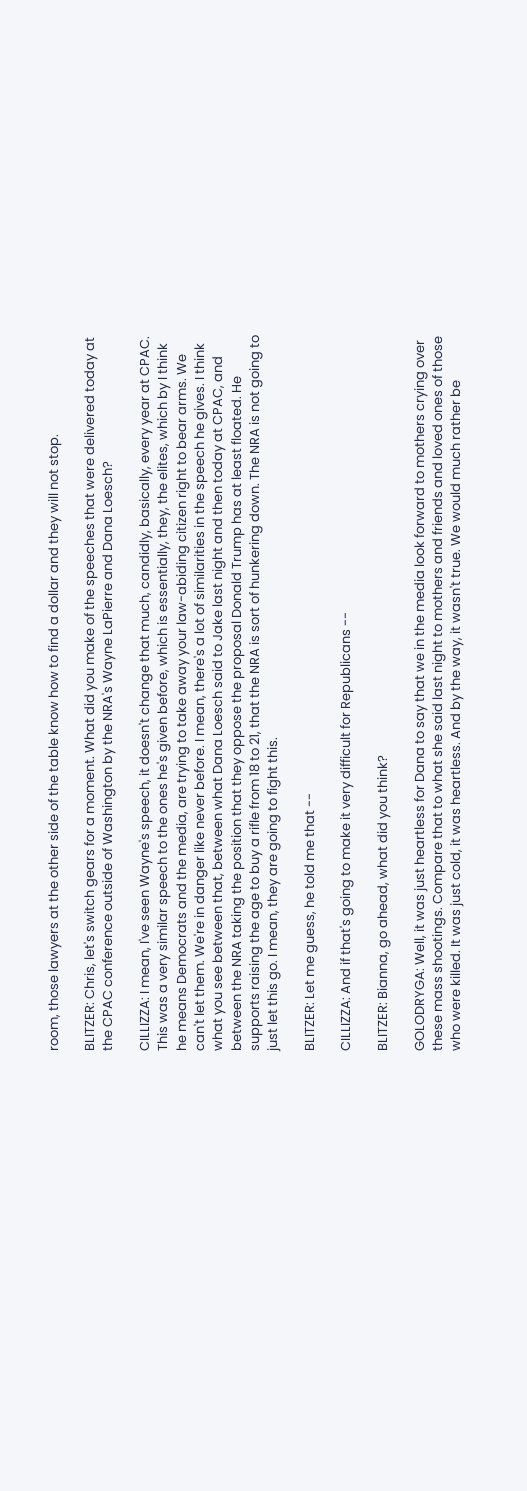room, those lawyers at the other side of the table know how to find a dollar and they will not stop.

BLITZER: Chris, let's switch gears for a moment. What did you make of the speeches that were delivered today at the CPAC conference outside of Washington by the NRA's Wayne LaPierre and Dana Loesch?

CILLIZZA: I mean, I've seen Wayne's speech, it doesn't change that much, candidly, basically, every year at CPAC. This was a very similar speech to the ones he's given before, which is essentially, they, the elites, which by I think he means Democrats and the media, are trying to take away your law-abiding citizen right to bear arms. We can't let them. We're in danger like never before. I mean, there's a lot of similarities in the speech he gives. I think what you see between that, between what Dana Loesch said to Jake last night and then today at CPAC, and between the NRA taking the position that they oppose the proposal Donald Trump has at least floated. He supports raising the age to buy a rifle from 18 to 21, that the NRA is sort of hunkering down. The NRA is not going to just let this go. I mean, they are going to fight this.

BLITZER: Let me guess, he told me that --

CILLIZZA: And if that's going to make it very difficult for Republicans --

BLITZER: Bianna, go ahead, what did you think?

GOLODRYGA: Well, it was just heartless for Dana to say that we in the media look forward to mothers crying over these mass shootings. Compare that to what she said last night to mothers and friends and loved ones of those who were killed. It was just cold, it was heartless. And by the way, it wasn't true. We would much rather be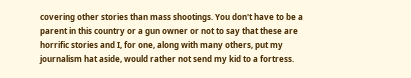covering other stories than mass shootings. You don't have to be a parent in this country or a gun owner or not to say that these are horrific stories and I, for one, along with many others, put my journalism hat aside, would rather not send my kid to a fortress.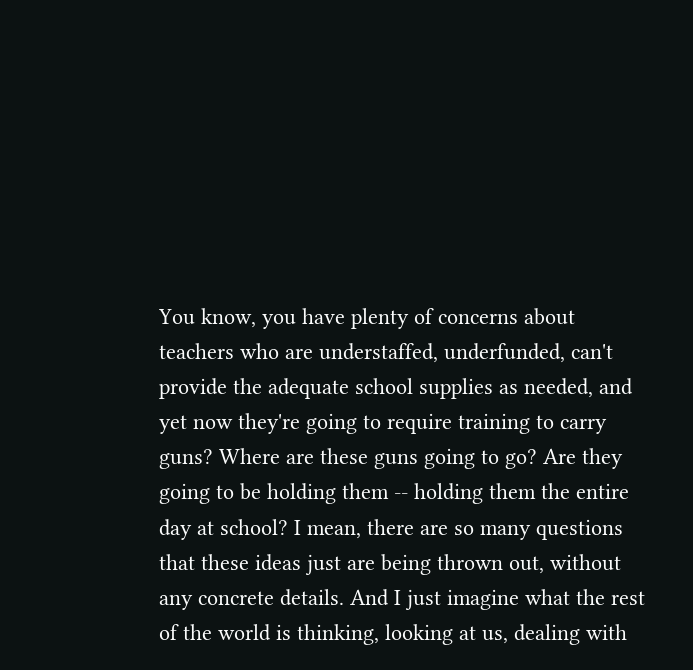You know, you have plenty of concerns about teachers who are understaffed, underfunded, can't provide the adequate school supplies as needed, and yet now they're going to require training to carry guns? Where are these guns going to go? Are they going to be holding them -- holding them the entire day at school? I mean, there are so many questions that these ideas just are being thrown out, without any concrete details. And I just imagine what the rest of the world is thinking, looking at us, dealing with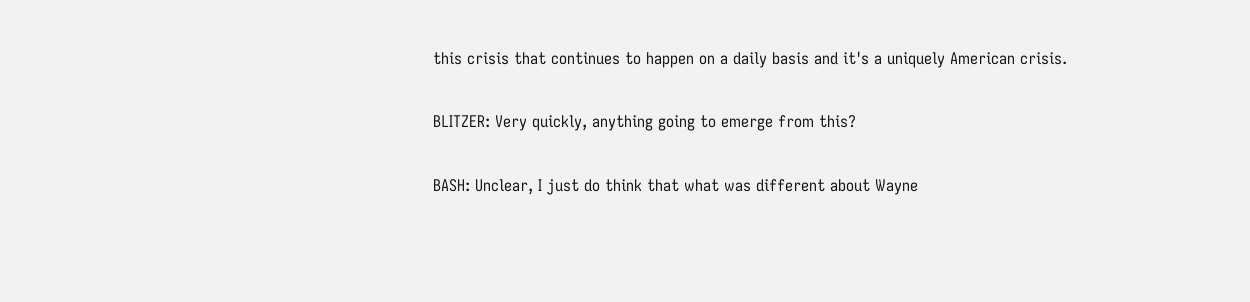this crisis that continues to happen on a daily basis and it's a uniquely American crisis.

BLITZER: Very quickly, anything going to emerge from this?

BASH: Unclear, I just do think that what was different about Wayne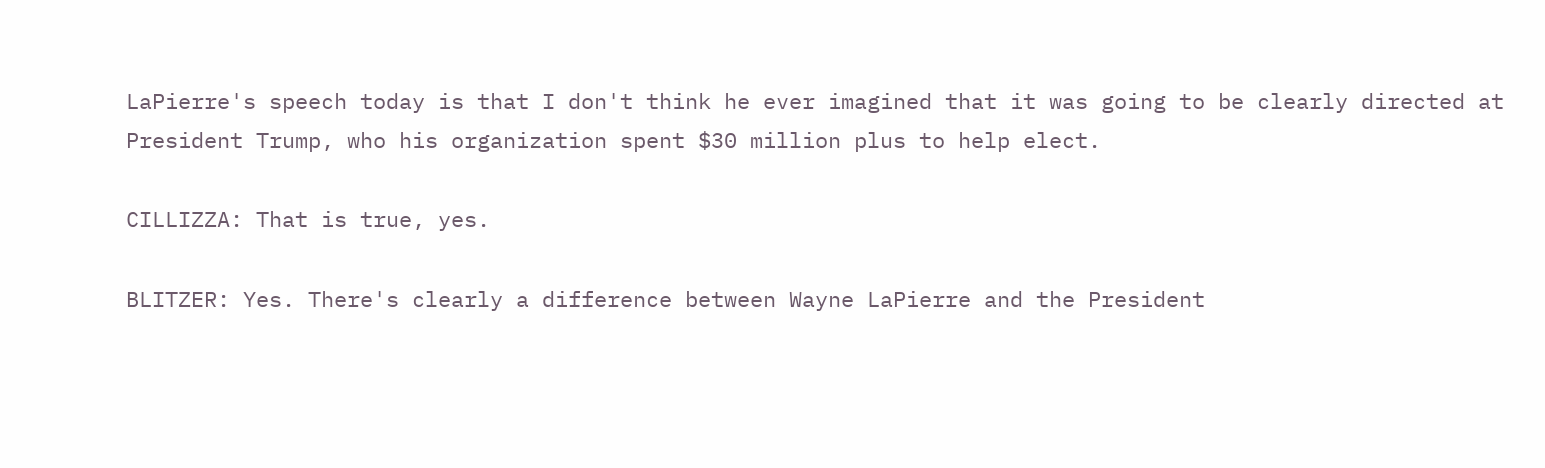LaPierre's speech today is that I don't think he ever imagined that it was going to be clearly directed at President Trump, who his organization spent $30 million plus to help elect.

CILLIZZA: That is true, yes.

BLITZER: Yes. There's clearly a difference between Wayne LaPierre and the President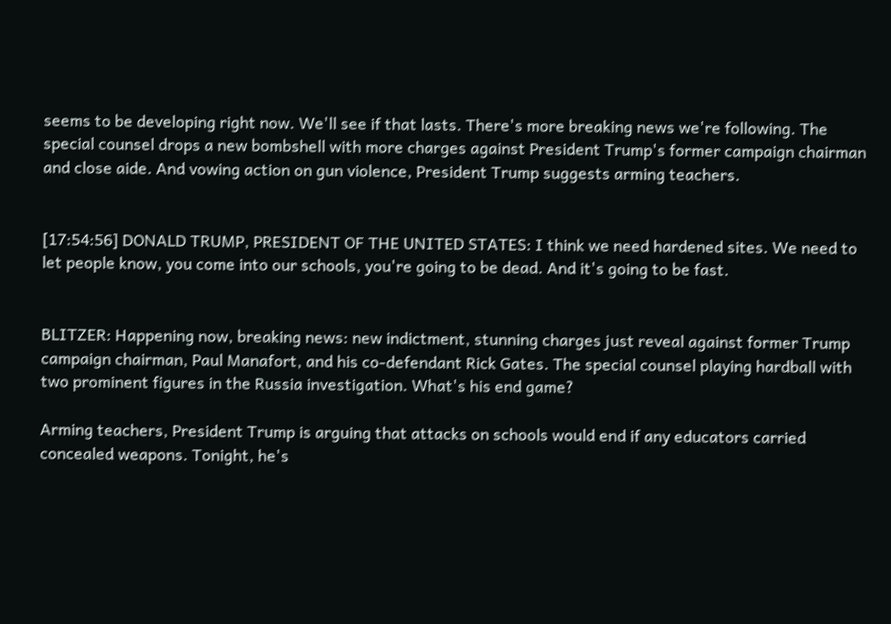seems to be developing right now. We'll see if that lasts. There's more breaking news we're following. The special counsel drops a new bombshell with more charges against President Trump's former campaign chairman and close aide. And vowing action on gun violence, President Trump suggests arming teachers.


[17:54:56] DONALD TRUMP, PRESIDENT OF THE UNITED STATES: I think we need hardened sites. We need to let people know, you come into our schools, you're going to be dead. And it's going to be fast.


BLITZER: Happening now, breaking news: new indictment, stunning charges just reveal against former Trump campaign chairman, Paul Manafort, and his co-defendant Rick Gates. The special counsel playing hardball with two prominent figures in the Russia investigation. What's his end game?

Arming teachers, President Trump is arguing that attacks on schools would end if any educators carried concealed weapons. Tonight, he's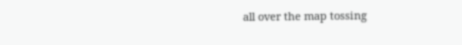all over the map tossing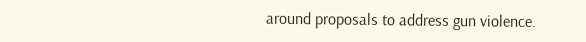around proposals to address gun violence.